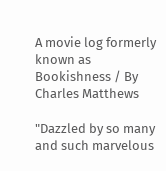A movie log formerly known as Bookishness / By Charles Matthews

"Dazzled by so many and such marvelous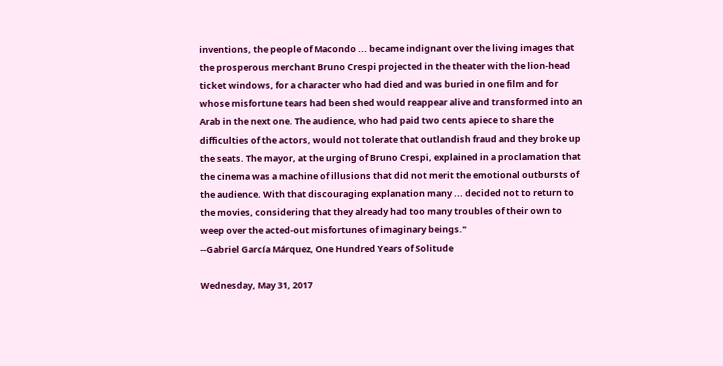inventions, the people of Macondo ... became indignant over the living images that the prosperous merchant Bruno Crespi projected in the theater with the lion-head ticket windows, for a character who had died and was buried in one film and for whose misfortune tears had been shed would reappear alive and transformed into an Arab in the next one. The audience, who had paid two cents apiece to share the difficulties of the actors, would not tolerate that outlandish fraud and they broke up the seats. The mayor, at the urging of Bruno Crespi, explained in a proclamation that the cinema was a machine of illusions that did not merit the emotional outbursts of the audience. With that discouraging explanation many ... decided not to return to the movies, considering that they already had too many troubles of their own to weep over the acted-out misfortunes of imaginary beings."
--Gabriel García Márquez, One Hundred Years of Solitude

Wednesday, May 31, 2017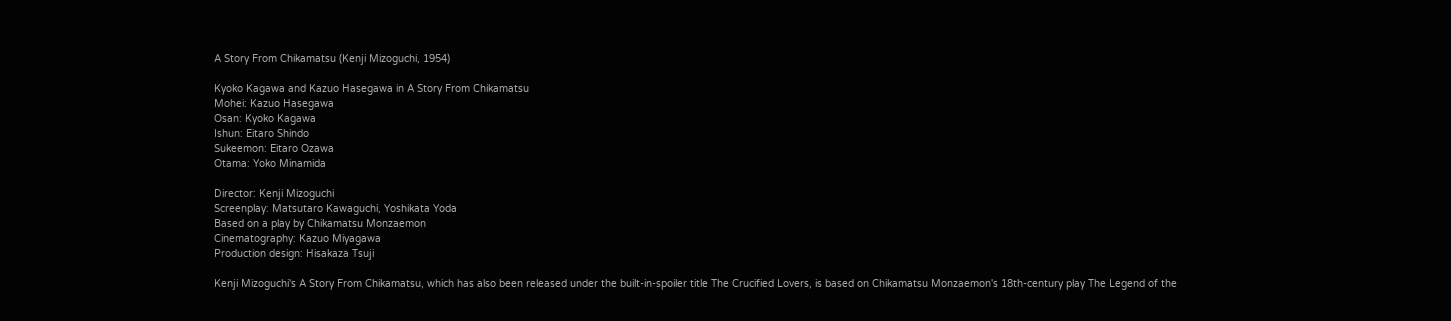A Story From Chikamatsu (Kenji Mizoguchi, 1954)

Kyoko Kagawa and Kazuo Hasegawa in A Story From Chikamatsu
Mohei: Kazuo Hasegawa
Osan: Kyoko Kagawa
Ishun: Eitaro Shindo
Sukeemon: Eitaro Ozawa
Otama: Yoko Minamida

Director: Kenji Mizoguchi
Screenplay: Matsutaro Kawaguchi, Yoshikata Yoda
Based on a play by Chikamatsu Monzaemon
Cinematography: Kazuo Miyagawa
Production design: Hisakaza Tsuji

Kenji Mizoguchi's A Story From Chikamatsu, which has also been released under the built-in-spoiler title The Crucified Lovers, is based on Chikamatsu Monzaemon's 18th-century play The Legend of the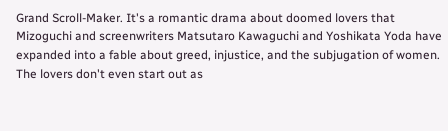Grand Scroll-Maker. It's a romantic drama about doomed lovers that Mizoguchi and screenwriters Matsutaro Kawaguchi and Yoshikata Yoda have expanded into a fable about greed, injustice, and the subjugation of women. The lovers don't even start out as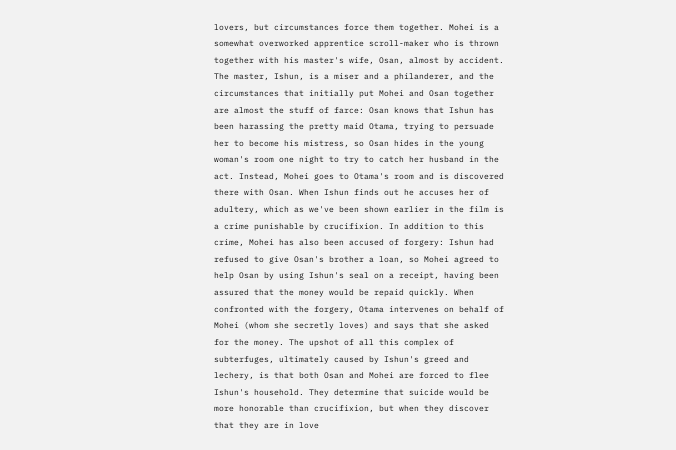lovers, but circumstances force them together. Mohei is a somewhat overworked apprentice scroll-maker who is thrown together with his master's wife, Osan, almost by accident. The master, Ishun, is a miser and a philanderer, and the circumstances that initially put Mohei and Osan together are almost the stuff of farce: Osan knows that Ishun has been harassing the pretty maid Otama, trying to persuade her to become his mistress, so Osan hides in the young woman's room one night to try to catch her husband in the act. Instead, Mohei goes to Otama's room and is discovered there with Osan. When Ishun finds out he accuses her of adultery, which as we've been shown earlier in the film is a crime punishable by crucifixion. In addition to this crime, Mohei has also been accused of forgery: Ishun had refused to give Osan's brother a loan, so Mohei agreed to help Osan by using Ishun's seal on a receipt, having been assured that the money would be repaid quickly. When confronted with the forgery, Otama intervenes on behalf of Mohei (whom she secretly loves) and says that she asked for the money. The upshot of all this complex of subterfuges, ultimately caused by Ishun's greed and lechery, is that both Osan and Mohei are forced to flee Ishun's household. They determine that suicide would be more honorable than crucifixion, but when they discover that they are in love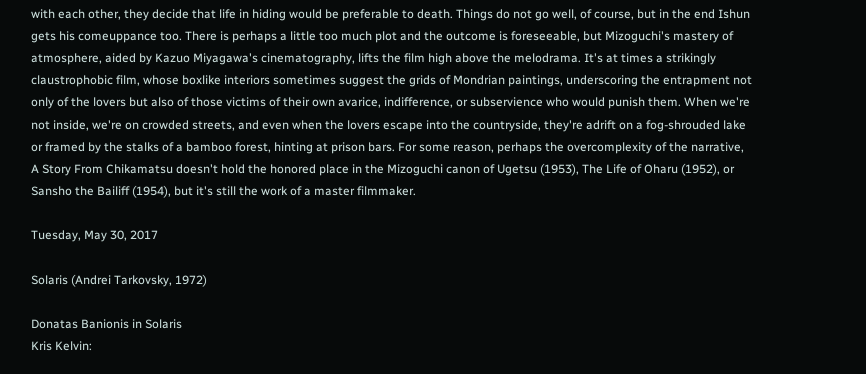with each other, they decide that life in hiding would be preferable to death. Things do not go well, of course, but in the end Ishun gets his comeuppance too. There is perhaps a little too much plot and the outcome is foreseeable, but Mizoguchi's mastery of atmosphere, aided by Kazuo Miyagawa's cinematography, lifts the film high above the melodrama. It's at times a strikingly claustrophobic film, whose boxlike interiors sometimes suggest the grids of Mondrian paintings, underscoring the entrapment not only of the lovers but also of those victims of their own avarice, indifference, or subservience who would punish them. When we're not inside, we're on crowded streets, and even when the lovers escape into the countryside, they're adrift on a fog-shrouded lake or framed by the stalks of a bamboo forest, hinting at prison bars. For some reason, perhaps the overcomplexity of the narrative, A Story From Chikamatsu doesn't hold the honored place in the Mizoguchi canon of Ugetsu (1953), The Life of Oharu (1952), or Sansho the Bailiff (1954), but it's still the work of a master filmmaker.

Tuesday, May 30, 2017

Solaris (Andrei Tarkovsky, 1972)

Donatas Banionis in Solaris
Kris Kelvin: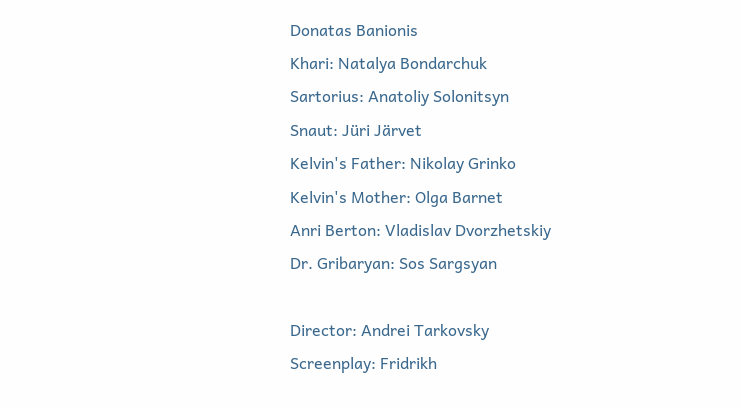Donatas Banionis
Khari: Natalya Bondarchuk
Sartorius: Anatoliy Solonitsyn
Snaut: Jüri Järvet
Kelvin's Father: Nikolay Grinko
Kelvin's Mother: Olga Barnet
Anri Berton: Vladislav Dvorzhetskiy
Dr. Gribaryan: Sos Sargsyan

Director: Andrei Tarkovsky
Screenplay: Fridrikh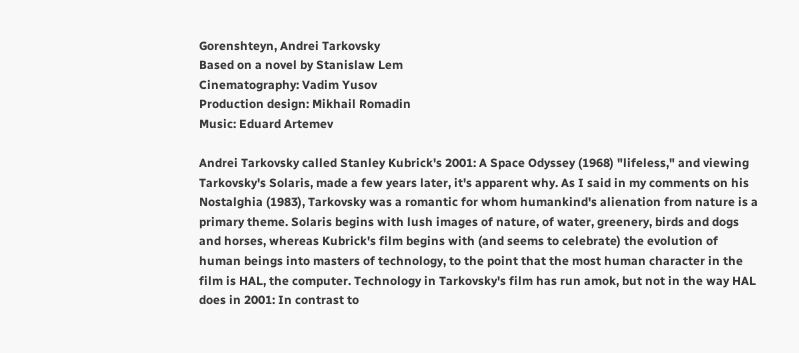Gorenshteyn, Andrei Tarkovsky
Based on a novel by Stanislaw Lem
Cinematography: Vadim Yusov
Production design: Mikhail Romadin
Music: Eduard Artemev

Andrei Tarkovsky called Stanley Kubrick's 2001: A Space Odyssey (1968) "lifeless," and viewing Tarkovsky's Solaris, made a few years later, it's apparent why. As I said in my comments on his Nostalghia (1983), Tarkovsky was a romantic for whom humankind's alienation from nature is a primary theme. Solaris begins with lush images of nature, of water, greenery, birds and dogs and horses, whereas Kubrick's film begins with (and seems to celebrate) the evolution of human beings into masters of technology, to the point that the most human character in the film is HAL, the computer. Technology in Tarkovsky's film has run amok, but not in the way HAL does in 2001: In contrast to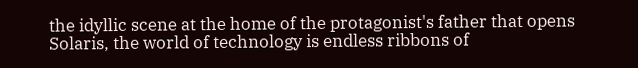the idyllic scene at the home of the protagonist's father that opens Solaris, the world of technology is endless ribbons of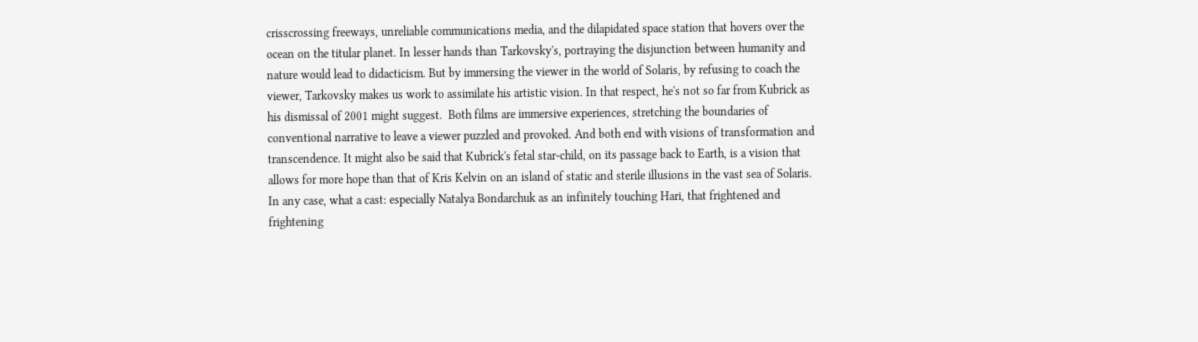crisscrossing freeways, unreliable communications media, and the dilapidated space station that hovers over the ocean on the titular planet. In lesser hands than Tarkovsky's, portraying the disjunction between humanity and nature would lead to didacticism. But by immersing the viewer in the world of Solaris, by refusing to coach the viewer, Tarkovsky makes us work to assimilate his artistic vision. In that respect, he's not so far from Kubrick as his dismissal of 2001 might suggest.  Both films are immersive experiences, stretching the boundaries of conventional narrative to leave a viewer puzzled and provoked. And both end with visions of transformation and transcendence. It might also be said that Kubrick's fetal star-child, on its passage back to Earth, is a vision that allows for more hope than that of Kris Kelvin on an island of static and sterile illusions in the vast sea of Solaris. In any case, what a cast: especially Natalya Bondarchuk as an infinitely touching Hari, that frightened and frightening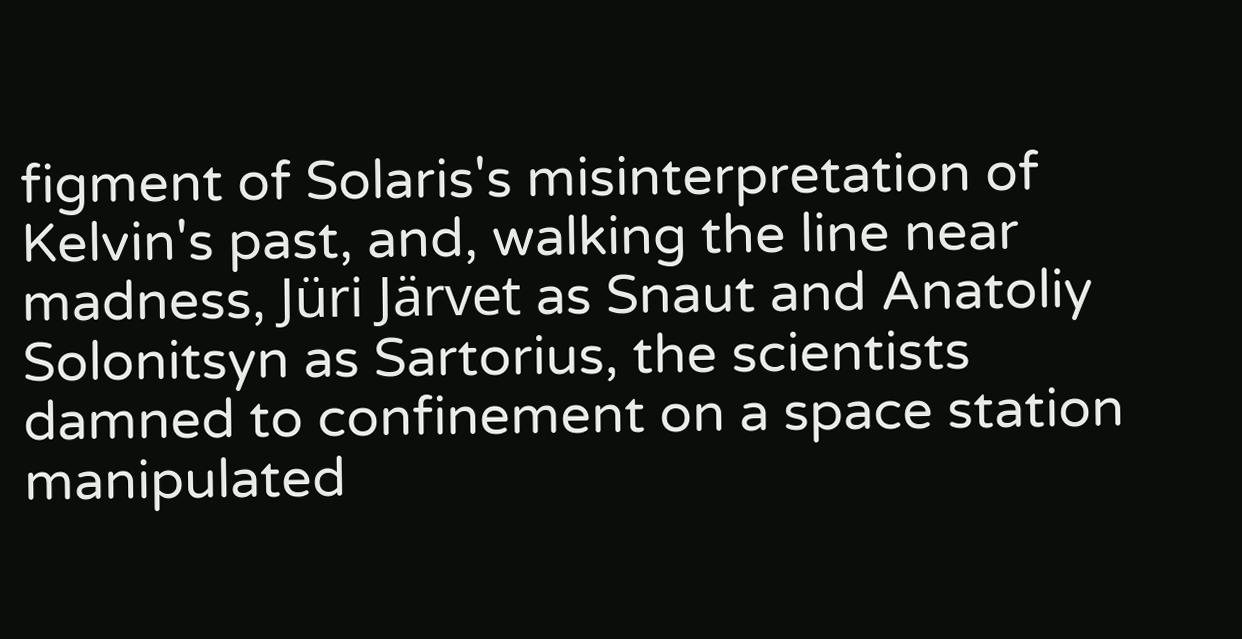figment of Solaris's misinterpretation of Kelvin's past, and, walking the line near madness, Jüri Järvet as Snaut and Anatoliy Solonitsyn as Sartorius, the scientists damned to confinement on a space station manipulated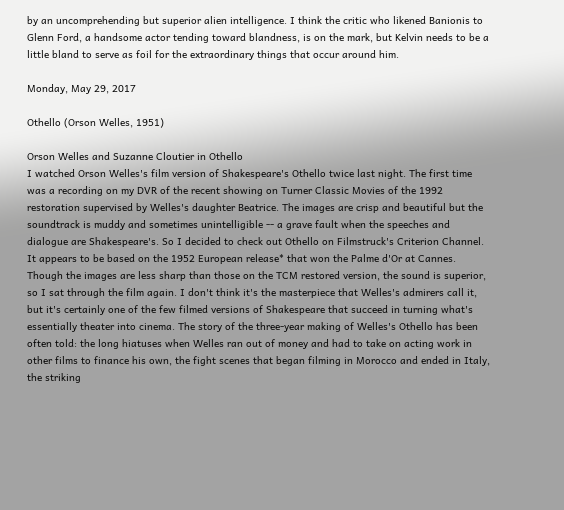by an uncomprehending but superior alien intelligence. I think the critic who likened Banionis to Glenn Ford, a handsome actor tending toward blandness, is on the mark, but Kelvin needs to be a little bland to serve as foil for the extraordinary things that occur around him.

Monday, May 29, 2017

Othello (Orson Welles, 1951)

Orson Welles and Suzanne Cloutier in Othello
I watched Orson Welles's film version of Shakespeare's Othello twice last night. The first time was a recording on my DVR of the recent showing on Turner Classic Movies of the 1992 restoration supervised by Welles's daughter Beatrice. The images are crisp and beautiful but the soundtrack is muddy and sometimes unintelligible -- a grave fault when the speeches and dialogue are Shakespeare's. So I decided to check out Othello on Filmstruck's Criterion Channel. It appears to be based on the 1952 European release* that won the Palme d'Or at Cannes. Though the images are less sharp than those on the TCM restored version, the sound is superior, so I sat through the film again. I don't think it's the masterpiece that Welles's admirers call it, but it's certainly one of the few filmed versions of Shakespeare that succeed in turning what's essentially theater into cinema. The story of the three-year making of Welles's Othello has been often told: the long hiatuses when Welles ran out of money and had to take on acting work in other films to finance his own, the fight scenes that began filming in Morocco and ended in Italy, the striking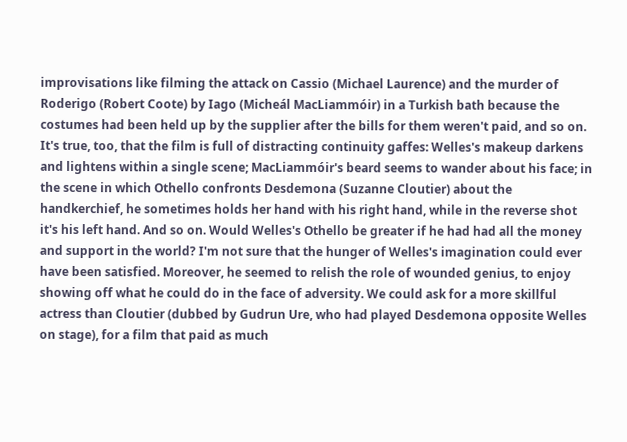improvisations like filming the attack on Cassio (Michael Laurence) and the murder of Roderigo (Robert Coote) by Iago (Micheál MacLiammóir) in a Turkish bath because the costumes had been held up by the supplier after the bills for them weren't paid, and so on. It's true, too, that the film is full of distracting continuity gaffes: Welles's makeup darkens and lightens within a single scene; MacLiammóir's beard seems to wander about his face; in the scene in which Othello confronts Desdemona (Suzanne Cloutier) about the handkerchief, he sometimes holds her hand with his right hand, while in the reverse shot it's his left hand. And so on. Would Welles's Othello be greater if he had had all the money and support in the world? I'm not sure that the hunger of Welles's imagination could ever have been satisfied. Moreover, he seemed to relish the role of wounded genius, to enjoy showing off what he could do in the face of adversity. We could ask for a more skillful actress than Cloutier (dubbed by Gudrun Ure, who had played Desdemona opposite Welles on stage), for a film that paid as much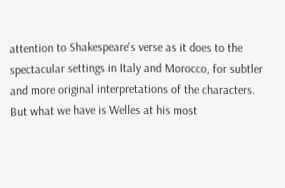attention to Shakespeare's verse as it does to the spectacular settings in Italy and Morocco, for subtler and more original interpretations of the characters. But what we have is Welles at his most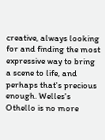creative, always looking for and finding the most expressive way to bring a scene to life, and perhaps that's precious enough. Welles's Othello is no more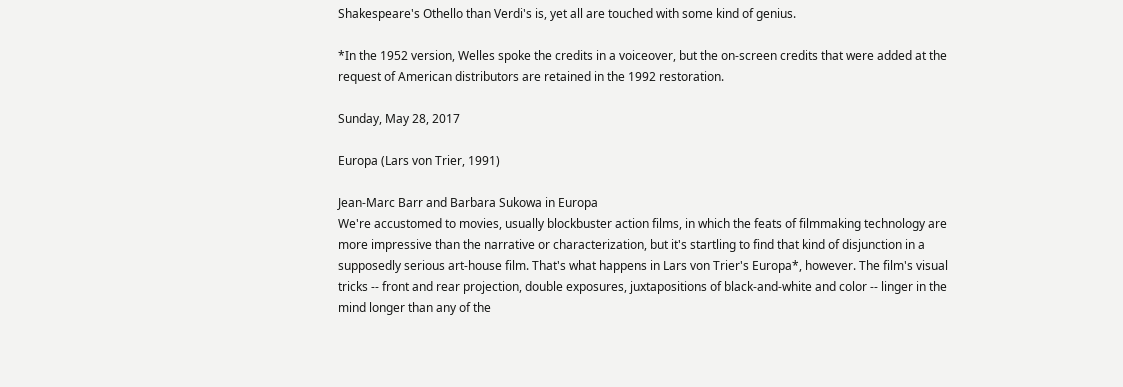Shakespeare's Othello than Verdi's is, yet all are touched with some kind of genius.

*In the 1952 version, Welles spoke the credits in a voiceover, but the on-screen credits that were added at the request of American distributors are retained in the 1992 restoration.

Sunday, May 28, 2017

Europa (Lars von Trier, 1991)

Jean-Marc Barr and Barbara Sukowa in Europa
We're accustomed to movies, usually blockbuster action films, in which the feats of filmmaking technology are more impressive than the narrative or characterization, but it's startling to find that kind of disjunction in a supposedly serious art-house film. That's what happens in Lars von Trier's Europa*, however. The film's visual tricks -- front and rear projection, double exposures, juxtapositions of black-and-white and color -- linger in the mind longer than any of the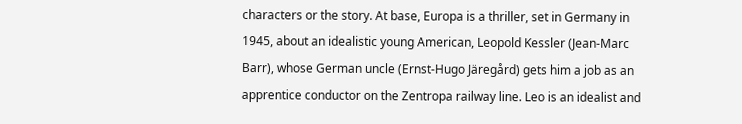characters or the story. At base, Europa is a thriller, set in Germany in 1945, about an idealistic young American, Leopold Kessler (Jean-Marc Barr), whose German uncle (Ernst-Hugo Järegård) gets him a job as an apprentice conductor on the Zentropa railway line. Leo is an idealist and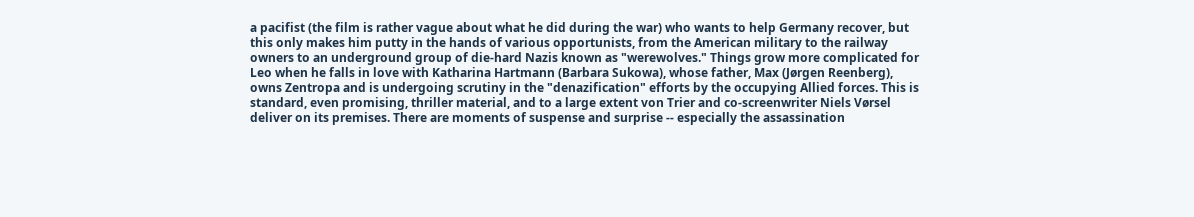a pacifist (the film is rather vague about what he did during the war) who wants to help Germany recover, but this only makes him putty in the hands of various opportunists, from the American military to the railway owners to an underground group of die-hard Nazis known as "werewolves." Things grow more complicated for Leo when he falls in love with Katharina Hartmann (Barbara Sukowa), whose father, Max (Jørgen Reenberg), owns Zentropa and is undergoing scrutiny in the "denazification" efforts by the occupying Allied forces. This is standard, even promising, thriller material, and to a large extent von Trier and co-screenwriter Niels Vørsel deliver on its premises. There are moments of suspense and surprise -- especially the assassination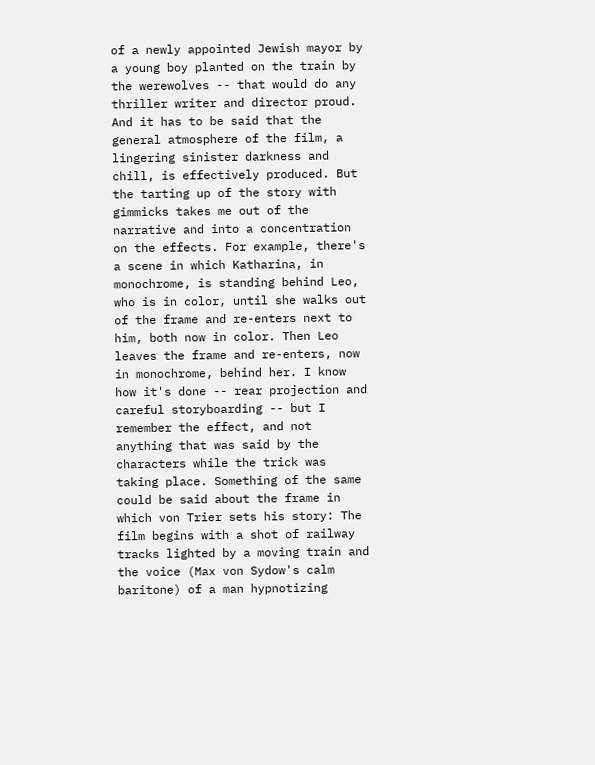of a newly appointed Jewish mayor by a young boy planted on the train by the werewolves -- that would do any thriller writer and director proud. And it has to be said that the general atmosphere of the film, a lingering sinister darkness and chill, is effectively produced. But the tarting up of the story with gimmicks takes me out of the narrative and into a concentration on the effects. For example, there's a scene in which Katharina, in monochrome, is standing behind Leo, who is in color, until she walks out of the frame and re-enters next to him, both now in color. Then Leo leaves the frame and re-enters, now in monochrome, behind her. I know how it's done -- rear projection and careful storyboarding -- but I remember the effect, and not anything that was said by the characters while the trick was taking place. Something of the same could be said about the frame in which von Trier sets his story: The film begins with a shot of railway tracks lighted by a moving train and the voice (Max von Sydow's calm baritone) of a man hypnotizing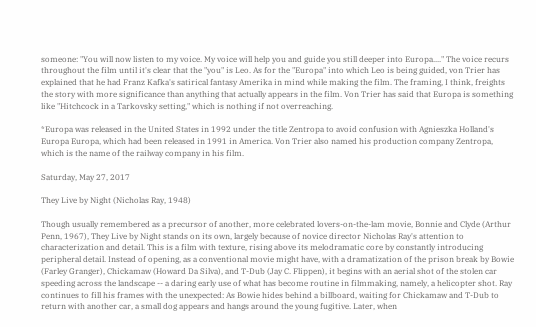someone: "You will now listen to my voice. My voice will help you and guide you still deeper into Europa...." The voice recurs throughout the film until it's clear that the "you" is Leo. As for the "Europa" into which Leo is being guided, von Trier has explained that he had Franz Kafka's satirical fantasy Amerika in mind while making the film. The framing, I think, freights the story with more significance than anything that actually appears in the film. Von Trier has said that Europa is something like "Hitchcock in a Tarkovsky setting," which is nothing if not overreaching.

*Europa was released in the United States in 1992 under the title Zentropa to avoid confusion with Agnieszka Holland's Europa Europa, which had been released in 1991 in America. Von Trier also named his production company Zentropa, which is the name of the railway company in his film.

Saturday, May 27, 2017

They Live by Night (Nicholas Ray, 1948)

Though usually remembered as a precursor of another, more celebrated lovers-on-the-lam movie, Bonnie and Clyde (Arthur Penn, 1967), They Live by Night stands on its own, largely because of novice director Nicholas Ray's attention to characterization and detail. This is a film with texture, rising above its melodramatic core by constantly introducing peripheral detail. Instead of opening, as a conventional movie might have, with a dramatization of the prison break by Bowie (Farley Granger), Chickamaw (Howard Da Silva), and T-Dub (Jay C. Flippen), it begins with an aerial shot of the stolen car speeding across the landscape -- a daring early use of what has become routine in filmmaking, namely, a helicopter shot. Ray continues to fill his frames with the unexpected: As Bowie hides behind a billboard, waiting for Chickamaw and T-Dub to return with another car, a small dog appears and hangs around the young fugitive. Later, when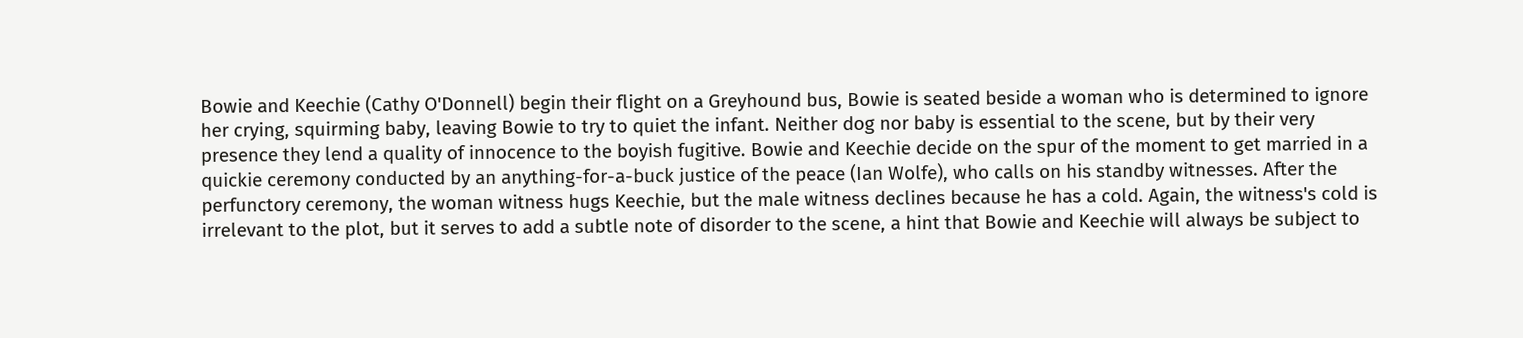Bowie and Keechie (Cathy O'Donnell) begin their flight on a Greyhound bus, Bowie is seated beside a woman who is determined to ignore her crying, squirming baby, leaving Bowie to try to quiet the infant. Neither dog nor baby is essential to the scene, but by their very presence they lend a quality of innocence to the boyish fugitive. Bowie and Keechie decide on the spur of the moment to get married in a quickie ceremony conducted by an anything-for-a-buck justice of the peace (Ian Wolfe), who calls on his standby witnesses. After the perfunctory ceremony, the woman witness hugs Keechie, but the male witness declines because he has a cold. Again, the witness's cold is irrelevant to the plot, but it serves to add a subtle note of disorder to the scene, a hint that Bowie and Keechie will always be subject to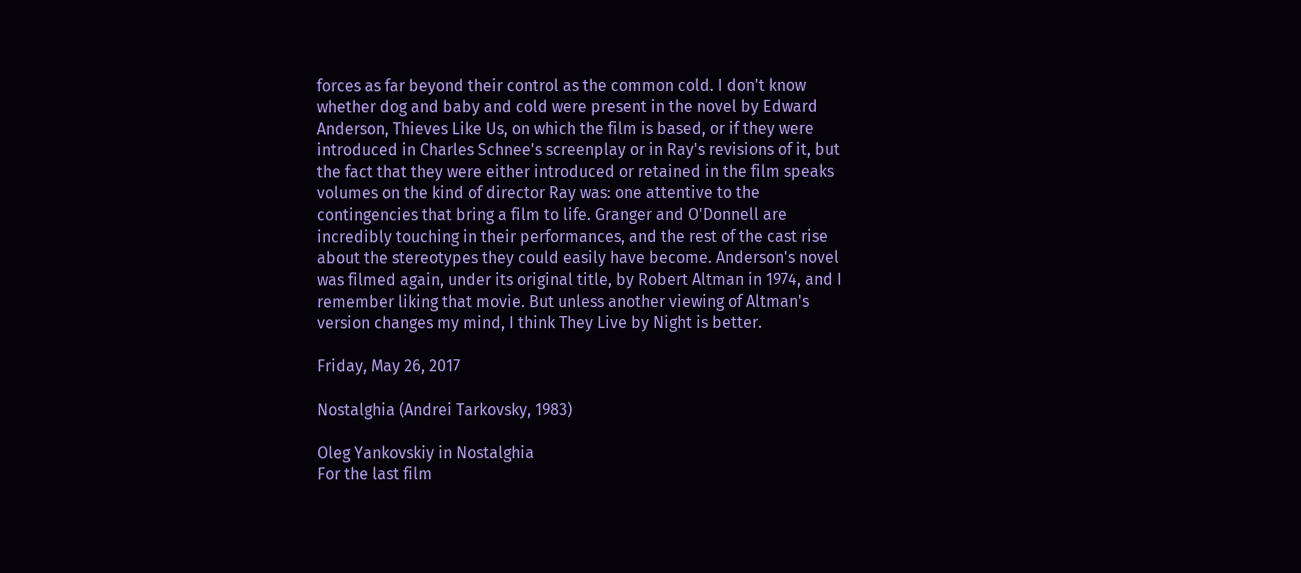forces as far beyond their control as the common cold. I don't know whether dog and baby and cold were present in the novel by Edward Anderson, Thieves Like Us, on which the film is based, or if they were introduced in Charles Schnee's screenplay or in Ray's revisions of it, but the fact that they were either introduced or retained in the film speaks volumes on the kind of director Ray was: one attentive to the contingencies that bring a film to life. Granger and O'Donnell are incredibly touching in their performances, and the rest of the cast rise about the stereotypes they could easily have become. Anderson's novel was filmed again, under its original title, by Robert Altman in 1974, and I remember liking that movie. But unless another viewing of Altman's version changes my mind, I think They Live by Night is better.

Friday, May 26, 2017

Nostalghia (Andrei Tarkovsky, 1983)

Oleg Yankovskiy in Nostalghia
For the last film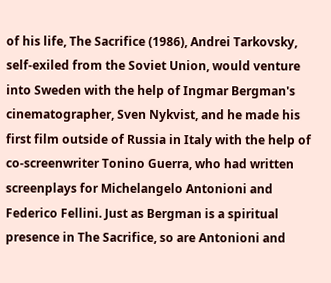of his life, The Sacrifice (1986), Andrei Tarkovsky, self-exiled from the Soviet Union, would venture into Sweden with the help of Ingmar Bergman's cinematographer, Sven Nykvist, and he made his first film outside of Russia in Italy with the help of co-screenwriter Tonino Guerra, who had written screenplays for Michelangelo Antonioni and Federico Fellini. Just as Bergman is a spiritual presence in The Sacrifice, so are Antonioni and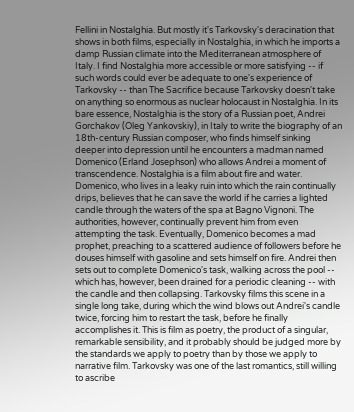Fellini in Nostalghia. But mostly it's Tarkovsky's deracination that shows in both films, especially in Nostalghia, in which he imports a damp Russian climate into the Mediterranean atmosphere of Italy. I find Nostalghia more accessible or more satisfying -- if such words could ever be adequate to one's experience of Tarkovsky -- than The Sacrifice because Tarkovsky doesn't take on anything so enormous as nuclear holocaust in Nostalghia. In its bare essence, Nostalghia is the story of a Russian poet, Andrei Gorchakov (Oleg Yankovskiy), in Italy to write the biography of an 18th-century Russian composer, who finds himself sinking deeper into depression until he encounters a madman named Domenico (Erland Josephson) who allows Andrei a moment of transcendence. Nostalghia is a film about fire and water. Domenico, who lives in a leaky ruin into which the rain continually drips, believes that he can save the world if he carries a lighted candle through the waters of the spa at Bagno Vignoni. The authorities, however, continually prevent him from even attempting the task. Eventually, Domenico becomes a mad prophet, preaching to a scattered audience of followers before he douses himself with gasoline and sets himself on fire. Andrei then sets out to complete Domenico's task, walking across the pool -- which has, however, been drained for a periodic cleaning -- with the candle and then collapsing. Tarkovsky films this scene in a single long take, during which the wind blows out Andrei's candle twice, forcing him to restart the task, before he finally accomplishes it. This is film as poetry, the product of a singular, remarkable sensibility, and it probably should be judged more by the standards we apply to poetry than by those we apply to narrative film. Tarkovsky was one of the last romantics, still willing to ascribe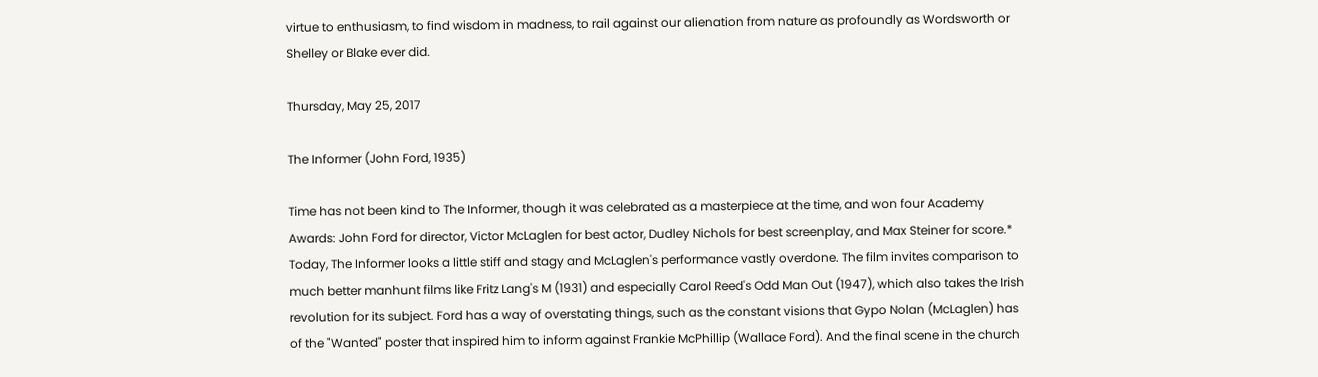virtue to enthusiasm, to find wisdom in madness, to rail against our alienation from nature as profoundly as Wordsworth or Shelley or Blake ever did.

Thursday, May 25, 2017

The Informer (John Ford, 1935)

Time has not been kind to The Informer, though it was celebrated as a masterpiece at the time, and won four Academy Awards: John Ford for director, Victor McLaglen for best actor, Dudley Nichols for best screenplay, and Max Steiner for score.* Today, The Informer looks a little stiff and stagy and McLaglen's performance vastly overdone. The film invites comparison to much better manhunt films like Fritz Lang's M (1931) and especially Carol Reed's Odd Man Out (1947), which also takes the Irish revolution for its subject. Ford has a way of overstating things, such as the constant visions that Gypo Nolan (McLaglen) has of the "Wanted" poster that inspired him to inform against Frankie McPhillip (Wallace Ford). And the final scene in the church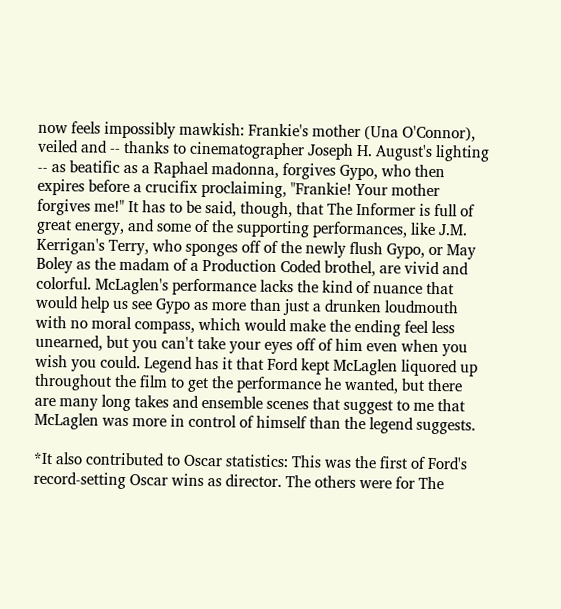now feels impossibly mawkish: Frankie's mother (Una O'Connor), veiled and -- thanks to cinematographer Joseph H. August's lighting -- as beatific as a Raphael madonna, forgives Gypo, who then expires before a crucifix proclaiming, "Frankie! Your mother forgives me!" It has to be said, though, that The Informer is full of great energy, and some of the supporting performances, like J.M. Kerrigan's Terry, who sponges off of the newly flush Gypo, or May Boley as the madam of a Production Coded brothel, are vivid and colorful. McLaglen's performance lacks the kind of nuance that would help us see Gypo as more than just a drunken loudmouth with no moral compass, which would make the ending feel less unearned, but you can't take your eyes off of him even when you wish you could. Legend has it that Ford kept McLaglen liquored up throughout the film to get the performance he wanted, but there are many long takes and ensemble scenes that suggest to me that McLaglen was more in control of himself than the legend suggests.

*It also contributed to Oscar statistics: This was the first of Ford's record-setting Oscar wins as director. The others were for The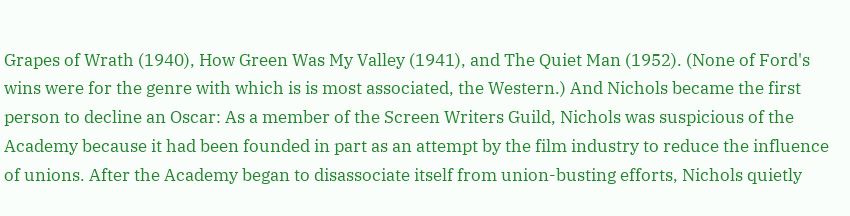Grapes of Wrath (1940), How Green Was My Valley (1941), and The Quiet Man (1952). (None of Ford's wins were for the genre with which is is most associated, the Western.) And Nichols became the first person to decline an Oscar: As a member of the Screen Writers Guild, Nichols was suspicious of the Academy because it had been founded in part as an attempt by the film industry to reduce the influence of unions. After the Academy began to disassociate itself from union-busting efforts, Nichols quietly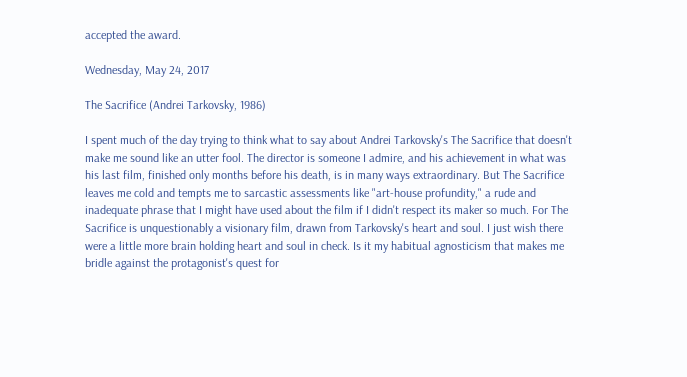accepted the award.

Wednesday, May 24, 2017

The Sacrifice (Andrei Tarkovsky, 1986)

I spent much of the day trying to think what to say about Andrei Tarkovsky's The Sacrifice that doesn't make me sound like an utter fool. The director is someone I admire, and his achievement in what was his last film, finished only months before his death, is in many ways extraordinary. But The Sacrifice leaves me cold and tempts me to sarcastic assessments like "art-house profundity," a rude and inadequate phrase that I might have used about the film if I didn't respect its maker so much. For The Sacrifice is unquestionably a visionary film, drawn from Tarkovsky's heart and soul. I just wish there were a little more brain holding heart and soul in check. Is it my habitual agnosticism that makes me bridle against the protagonist's quest for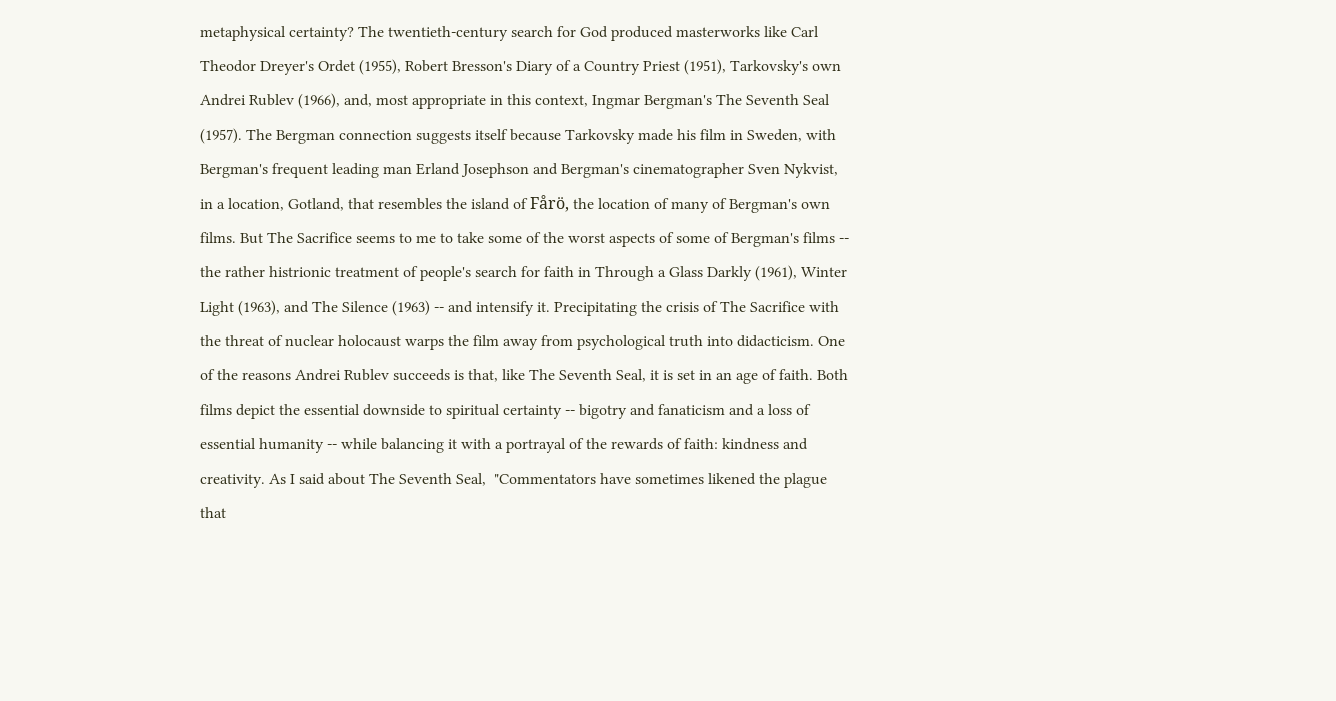metaphysical certainty? The twentieth-century search for God produced masterworks like Carl Theodor Dreyer's Ordet (1955), Robert Bresson's Diary of a Country Priest (1951), Tarkovsky's own Andrei Rublev (1966), and, most appropriate in this context, Ingmar Bergman's The Seventh Seal (1957). The Bergman connection suggests itself because Tarkovsky made his film in Sweden, with Bergman's frequent leading man Erland Josephson and Bergman's cinematographer Sven Nykvist, in a location, Gotland, that resembles the island of Fårö, the location of many of Bergman's own films. But The Sacrifice seems to me to take some of the worst aspects of some of Bergman's films -- the rather histrionic treatment of people's search for faith in Through a Glass Darkly (1961), Winter Light (1963), and The Silence (1963) -- and intensify it. Precipitating the crisis of The Sacrifice with the threat of nuclear holocaust warps the film away from psychological truth into didacticism. One of the reasons Andrei Rublev succeeds is that, like The Seventh Seal, it is set in an age of faith. Both films depict the essential downside to spiritual certainty -- bigotry and fanaticism and a loss of essential humanity -- while balancing it with a portrayal of the rewards of faith: kindness and creativity. As I said about The Seventh Seal,  "Commentators have sometimes likened the plague that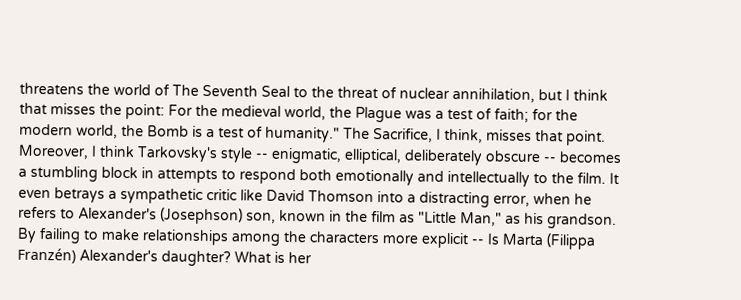threatens the world of The Seventh Seal to the threat of nuclear annihilation, but I think that misses the point: For the medieval world, the Plague was a test of faith; for the modern world, the Bomb is a test of humanity." The Sacrifice, I think, misses that point. Moreover, I think Tarkovsky's style -- enigmatic, elliptical, deliberately obscure -- becomes a stumbling block in attempts to respond both emotionally and intellectually to the film. It even betrays a sympathetic critic like David Thomson into a distracting error, when he refers to Alexander's (Josephson) son, known in the film as "Little Man," as his grandson. By failing to make relationships among the characters more explicit -- Is Marta (Filippa Franzén) Alexander's daughter? What is her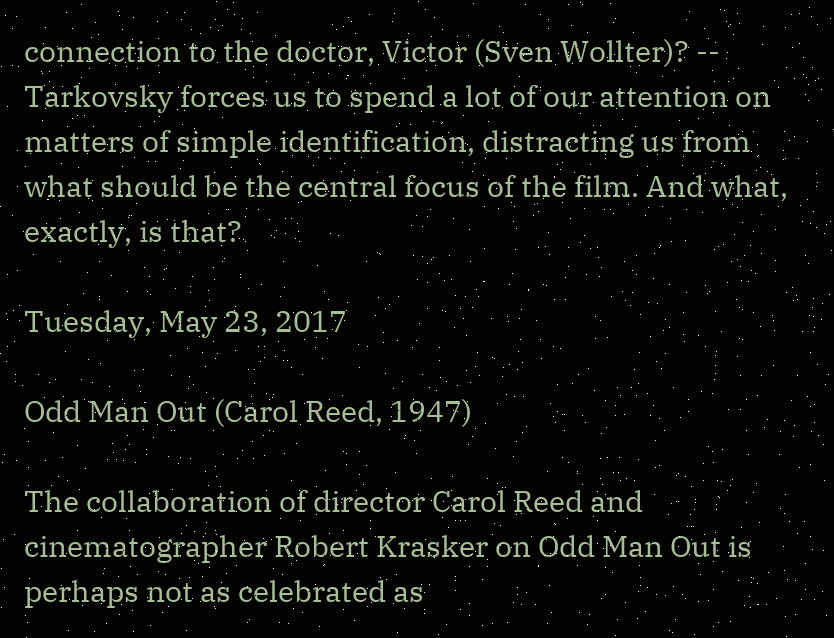connection to the doctor, Victor (Sven Wollter)? -- Tarkovsky forces us to spend a lot of our attention on matters of simple identification, distracting us from what should be the central focus of the film. And what, exactly, is that?

Tuesday, May 23, 2017

Odd Man Out (Carol Reed, 1947)

The collaboration of director Carol Reed and cinematographer Robert Krasker on Odd Man Out is perhaps not as celebrated as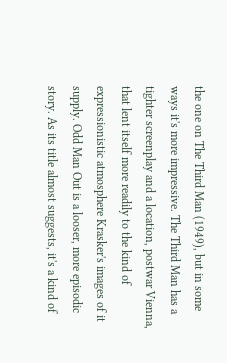the one on The Third Man (1949), but in some ways it's more impressive. The Third Man has a tighter screenplay and a location, postwar Vienna, that lent itself more readily to the kind of expressionistic atmosphere Krasker's images of it supply. Odd Man Out is a looser, more episodic story. As its title almost suggests, it's a kind of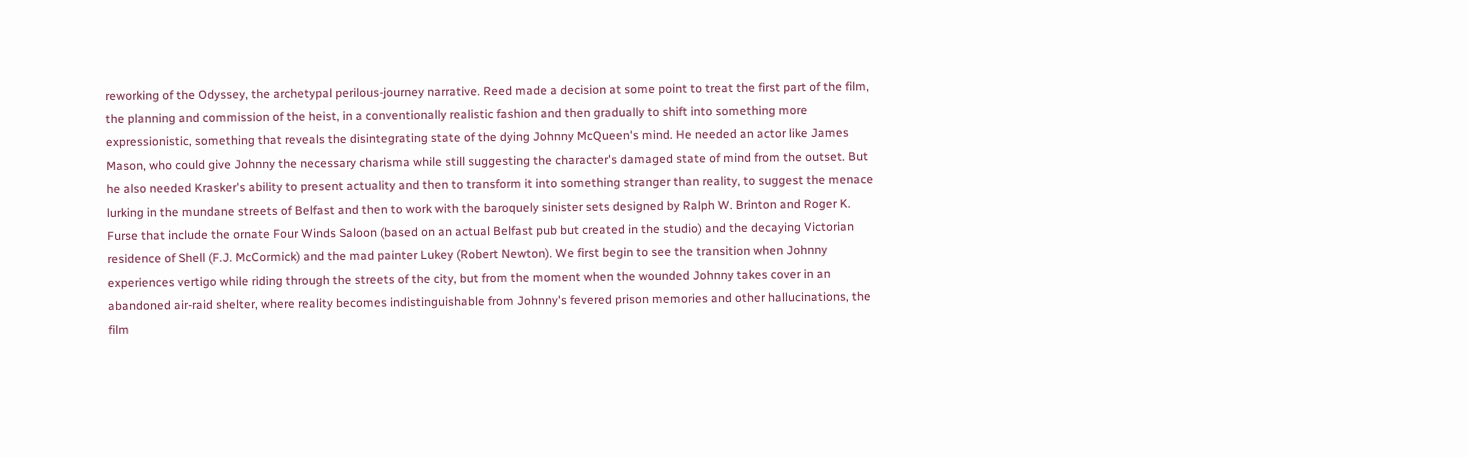reworking of the Odyssey, the archetypal perilous-journey narrative. Reed made a decision at some point to treat the first part of the film, the planning and commission of the heist, in a conventionally realistic fashion and then gradually to shift into something more expressionistic, something that reveals the disintegrating state of the dying Johnny McQueen's mind. He needed an actor like James Mason, who could give Johnny the necessary charisma while still suggesting the character's damaged state of mind from the outset. But he also needed Krasker's ability to present actuality and then to transform it into something stranger than reality, to suggest the menace lurking in the mundane streets of Belfast and then to work with the baroquely sinister sets designed by Ralph W. Brinton and Roger K. Furse that include the ornate Four Winds Saloon (based on an actual Belfast pub but created in the studio) and the decaying Victorian residence of Shell (F.J. McCormick) and the mad painter Lukey (Robert Newton). We first begin to see the transition when Johnny experiences vertigo while riding through the streets of the city, but from the moment when the wounded Johnny takes cover in an abandoned air-raid shelter, where reality becomes indistinguishable from Johnny's fevered prison memories and other hallucinations, the film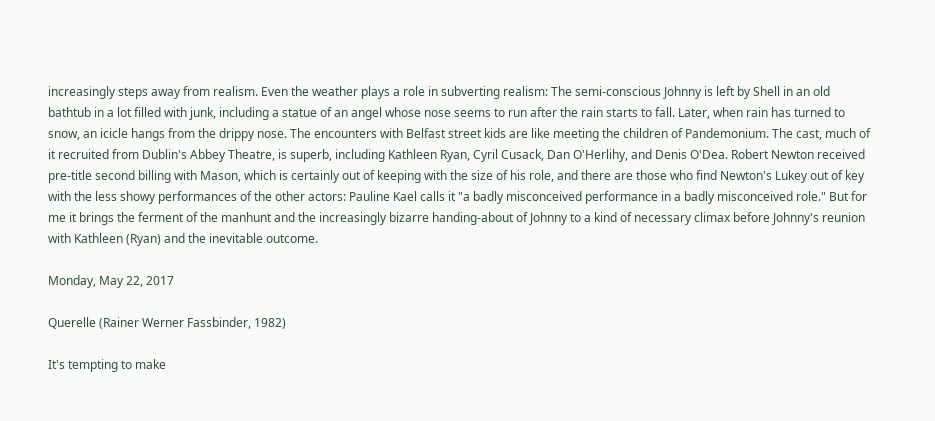increasingly steps away from realism. Even the weather plays a role in subverting realism: The semi-conscious Johnny is left by Shell in an old bathtub in a lot filled with junk, including a statue of an angel whose nose seems to run after the rain starts to fall. Later, when rain has turned to snow, an icicle hangs from the drippy nose. The encounters with Belfast street kids are like meeting the children of Pandemonium. The cast, much of it recruited from Dublin's Abbey Theatre, is superb, including Kathleen Ryan, Cyril Cusack, Dan O'Herlihy, and Denis O'Dea. Robert Newton received pre-title second billing with Mason, which is certainly out of keeping with the size of his role, and there are those who find Newton's Lukey out of key with the less showy performances of the other actors: Pauline Kael calls it "a badly misconceived performance in a badly misconceived role." But for me it brings the ferment of the manhunt and the increasingly bizarre handing-about of Johnny to a kind of necessary climax before Johnny's reunion with Kathleen (Ryan) and the inevitable outcome.

Monday, May 22, 2017

Querelle (Rainer Werner Fassbinder, 1982)

It's tempting to make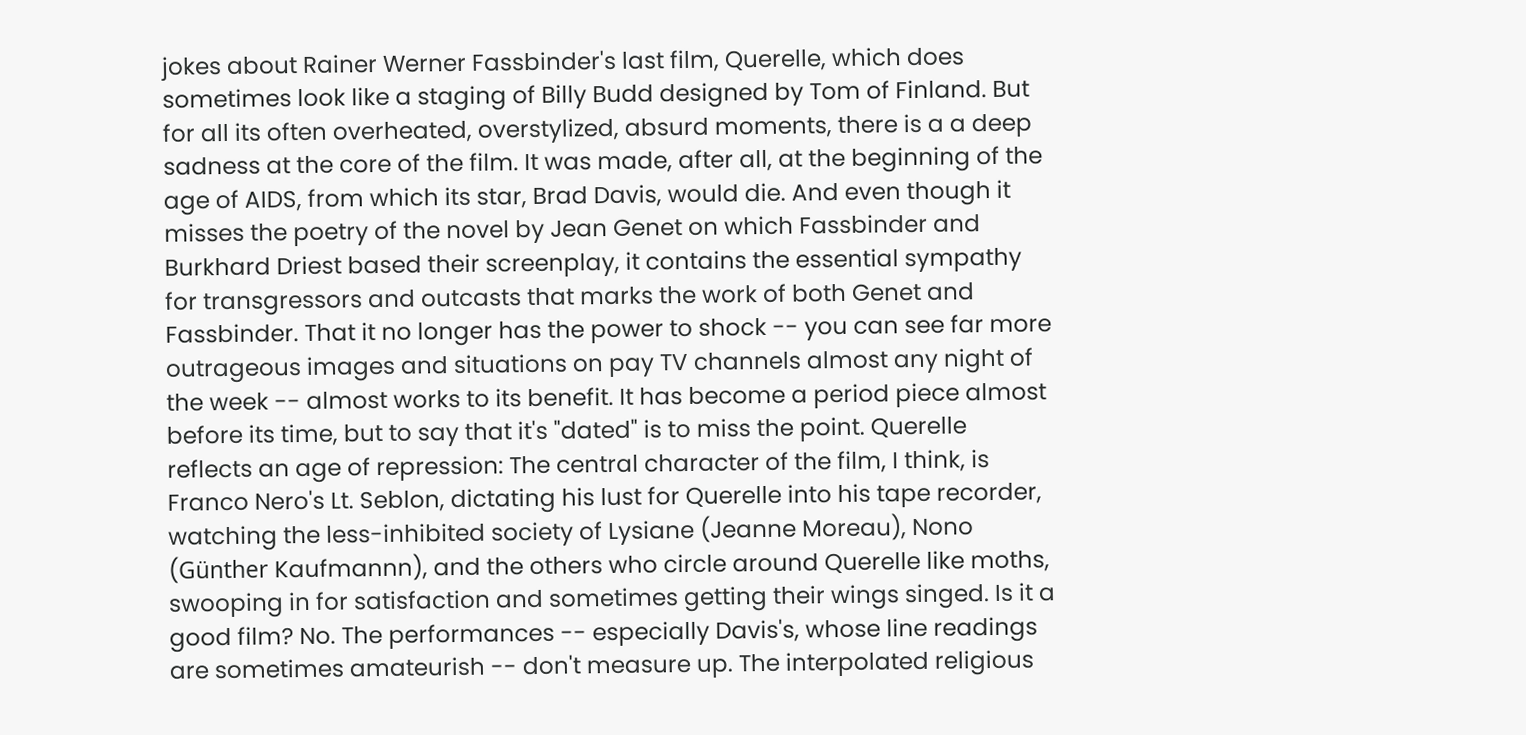jokes about Rainer Werner Fassbinder's last film, Querelle, which does sometimes look like a staging of Billy Budd designed by Tom of Finland. But for all its often overheated, overstylized, absurd moments, there is a a deep sadness at the core of the film. It was made, after all, at the beginning of the age of AIDS, from which its star, Brad Davis, would die. And even though it misses the poetry of the novel by Jean Genet on which Fassbinder and Burkhard Driest based their screenplay, it contains the essential sympathy for transgressors and outcasts that marks the work of both Genet and Fassbinder. That it no longer has the power to shock -- you can see far more outrageous images and situations on pay TV channels almost any night of the week -- almost works to its benefit. It has become a period piece almost before its time, but to say that it's "dated" is to miss the point. Querelle reflects an age of repression: The central character of the film, I think, is Franco Nero's Lt. Seblon, dictating his lust for Querelle into his tape recorder, watching the less-inhibited society of Lysiane (Jeanne Moreau), Nono (Günther Kaufmannn), and the others who circle around Querelle like moths, swooping in for satisfaction and sometimes getting their wings singed. Is it a good film? No. The performances -- especially Davis's, whose line readings are sometimes amateurish -- don't measure up. The interpolated religious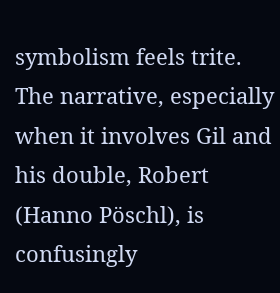symbolism feels trite. The narrative, especially when it involves Gil and his double, Robert (Hanno Pöschl), is confusingly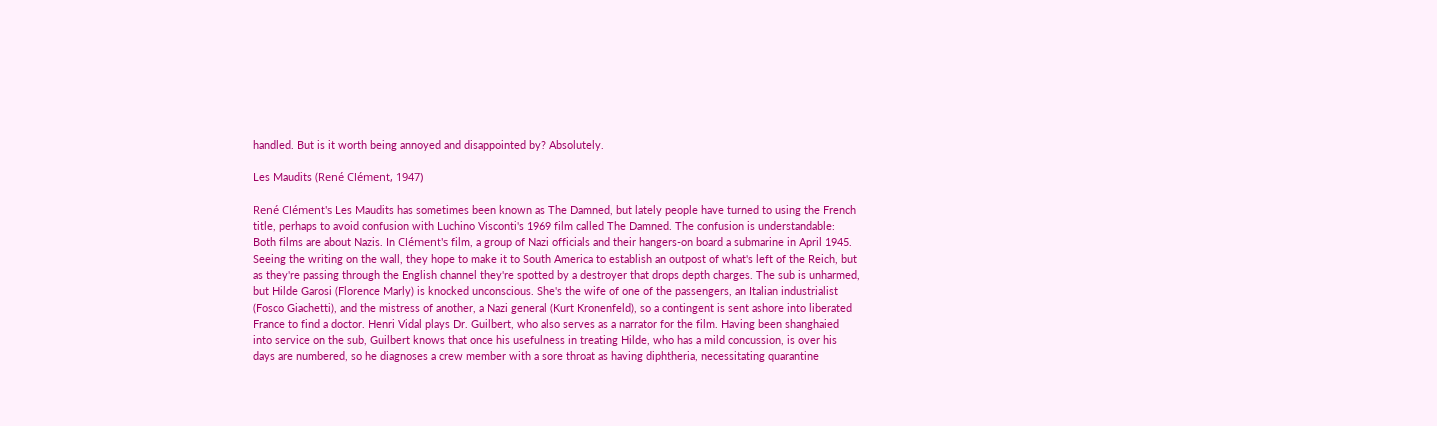handled. But is it worth being annoyed and disappointed by? Absolutely.

Les Maudits (René Clément, 1947)

René Clément's Les Maudits has sometimes been known as The Damned, but lately people have turned to using the French title, perhaps to avoid confusion with Luchino Visconti's 1969 film called The Damned. The confusion is understandable: Both films are about Nazis. In Clément's film, a group of Nazi officials and their hangers-on board a submarine in April 1945. Seeing the writing on the wall, they hope to make it to South America to establish an outpost of what's left of the Reich, but as they're passing through the English channel they're spotted by a destroyer that drops depth charges. The sub is unharmed, but Hilde Garosi (Florence Marly) is knocked unconscious. She's the wife of one of the passengers, an Italian industrialist (Fosco Giachetti), and the mistress of another, a Nazi general (Kurt Kronenfeld), so a contingent is sent ashore into liberated France to find a doctor. Henri Vidal plays Dr. Guilbert, who also serves as a narrator for the film. Having been shanghaied into service on the sub, Guilbert knows that once his usefulness in treating Hilde, who has a mild concussion, is over his days are numbered, so he diagnoses a crew member with a sore throat as having diphtheria, necessitating quarantine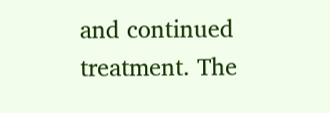and continued treatment. The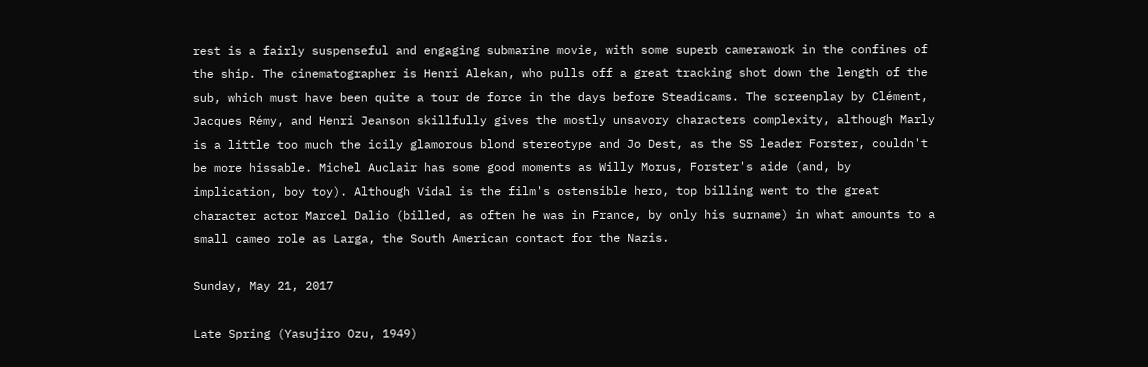rest is a fairly suspenseful and engaging submarine movie, with some superb camerawork in the confines of the ship. The cinematographer is Henri Alekan, who pulls off a great tracking shot down the length of the sub, which must have been quite a tour de force in the days before Steadicams. The screenplay by Clément, Jacques Rémy, and Henri Jeanson skillfully gives the mostly unsavory characters complexity, although Marly is a little too much the icily glamorous blond stereotype and Jo Dest, as the SS leader Forster, couldn't be more hissable. Michel Auclair has some good moments as Willy Morus, Forster's aide (and, by implication, boy toy). Although Vidal is the film's ostensible hero, top billing went to the great character actor Marcel Dalio (billed, as often he was in France, by only his surname) in what amounts to a small cameo role as Larga, the South American contact for the Nazis.

Sunday, May 21, 2017

Late Spring (Yasujiro Ozu, 1949)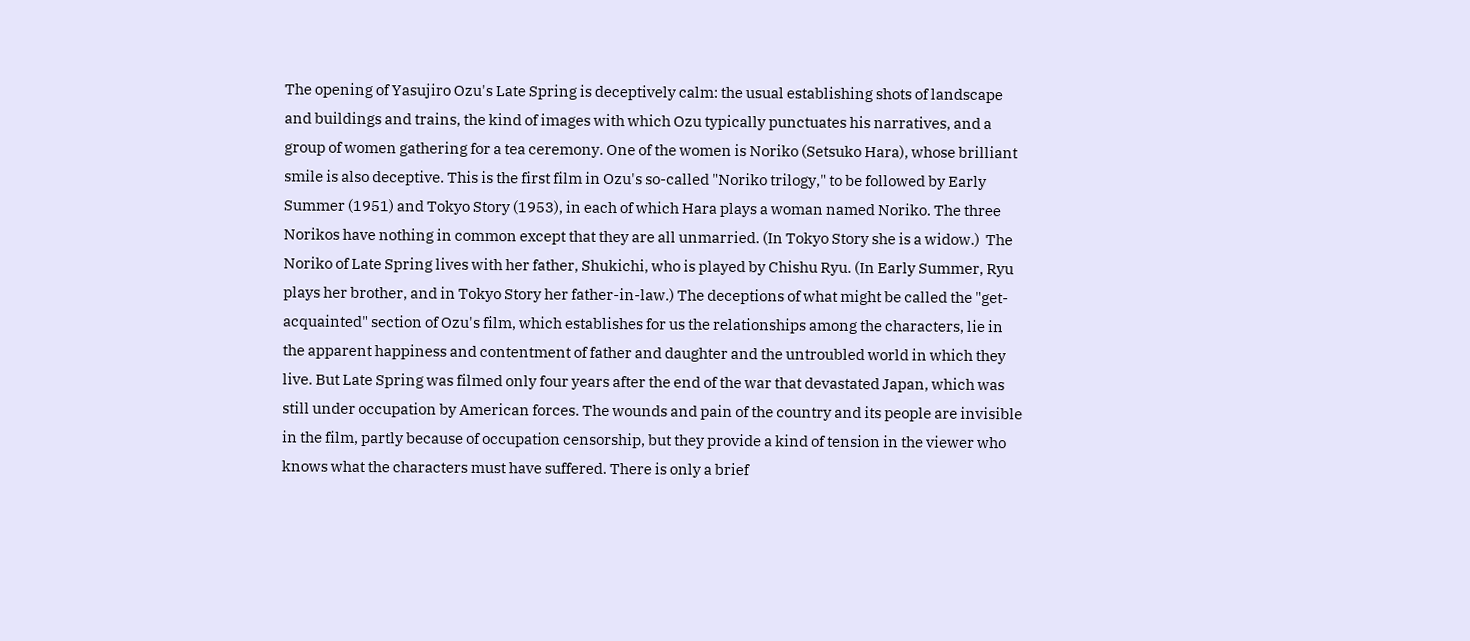The opening of Yasujiro Ozu's Late Spring is deceptively calm: the usual establishing shots of landscape and buildings and trains, the kind of images with which Ozu typically punctuates his narratives, and a group of women gathering for a tea ceremony. One of the women is Noriko (Setsuko Hara), whose brilliant smile is also deceptive. This is the first film in Ozu's so-called "Noriko trilogy," to be followed by Early Summer (1951) and Tokyo Story (1953), in each of which Hara plays a woman named Noriko. The three Norikos have nothing in common except that they are all unmarried. (In Tokyo Story she is a widow.)  The Noriko of Late Spring lives with her father, Shukichi, who is played by Chishu Ryu. (In Early Summer, Ryu plays her brother, and in Tokyo Story her father-in-law.) The deceptions of what might be called the "get-acquainted" section of Ozu's film, which establishes for us the relationships among the characters, lie in the apparent happiness and contentment of father and daughter and the untroubled world in which they live. But Late Spring was filmed only four years after the end of the war that devastated Japan, which was still under occupation by American forces. The wounds and pain of the country and its people are invisible in the film, partly because of occupation censorship, but they provide a kind of tension in the viewer who knows what the characters must have suffered. There is only a brief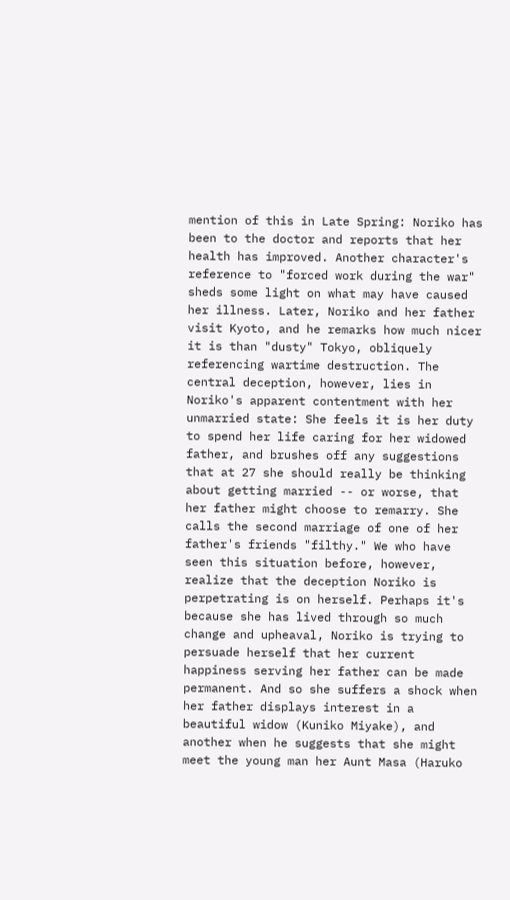mention of this in Late Spring: Noriko has been to the doctor and reports that her health has improved. Another character's reference to "forced work during the war" sheds some light on what may have caused her illness. Later, Noriko and her father visit Kyoto, and he remarks how much nicer it is than "dusty" Tokyo, obliquely referencing wartime destruction. The central deception, however, lies in Noriko's apparent contentment with her unmarried state: She feels it is her duty to spend her life caring for her widowed father, and brushes off any suggestions that at 27 she should really be thinking about getting married -- or worse, that her father might choose to remarry. She calls the second marriage of one of her father's friends "filthy." We who have seen this situation before, however, realize that the deception Noriko is perpetrating is on herself. Perhaps it's because she has lived through so much change and upheaval, Noriko is trying to persuade herself that her current happiness serving her father can be made permanent. And so she suffers a shock when her father displays interest in a beautiful widow (Kuniko Miyake), and another when he suggests that she might meet the young man her Aunt Masa (Haruko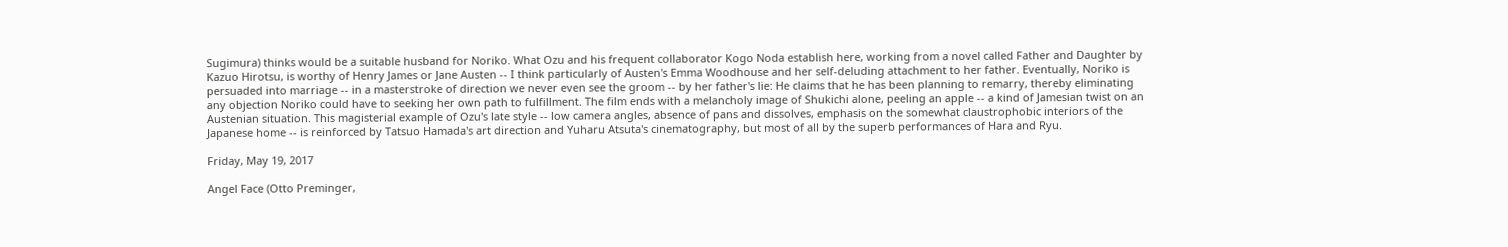Sugimura) thinks would be a suitable husband for Noriko. What Ozu and his frequent collaborator Kogo Noda establish here, working from a novel called Father and Daughter by Kazuo Hirotsu, is worthy of Henry James or Jane Austen -- I think particularly of Austen's Emma Woodhouse and her self-deluding attachment to her father. Eventually, Noriko is persuaded into marriage -- in a masterstroke of direction we never even see the groom -- by her father's lie: He claims that he has been planning to remarry, thereby eliminating any objection Noriko could have to seeking her own path to fulfillment. The film ends with a melancholy image of Shukichi alone, peeling an apple -- a kind of Jamesian twist on an Austenian situation. This magisterial example of Ozu's late style -- low camera angles, absence of pans and dissolves, emphasis on the somewhat claustrophobic interiors of the Japanese home -- is reinforced by Tatsuo Hamada's art direction and Yuharu Atsuta's cinematography, but most of all by the superb performances of Hara and Ryu.

Friday, May 19, 2017

Angel Face (Otto Preminger,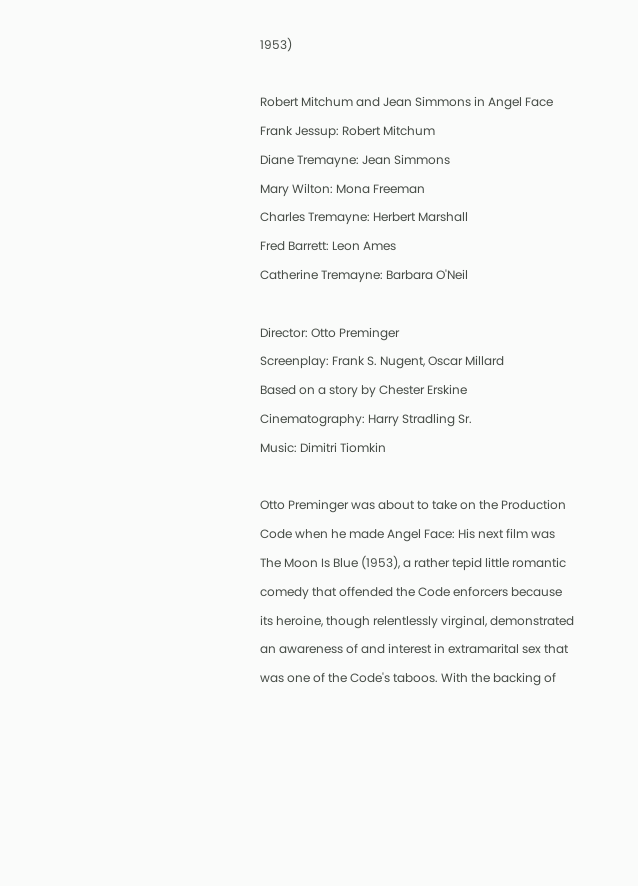1953)

Robert Mitchum and Jean Simmons in Angel Face
Frank Jessup: Robert Mitchum
Diane Tremayne: Jean Simmons
Mary Wilton: Mona Freeman
Charles Tremayne: Herbert Marshall
Fred Barrett: Leon Ames
Catherine Tremayne: Barbara O'Neil

Director: Otto Preminger
Screenplay: Frank S. Nugent, Oscar Millard
Based on a story by Chester Erskine
Cinematography: Harry Stradling Sr.
Music: Dimitri Tiomkin

Otto Preminger was about to take on the Production Code when he made Angel Face: His next film was The Moon Is Blue (1953), a rather tepid little romantic comedy that offended the Code enforcers because its heroine, though relentlessly virginal, demonstrated an awareness of and interest in extramarital sex that was one of the Code's taboos. With the backing of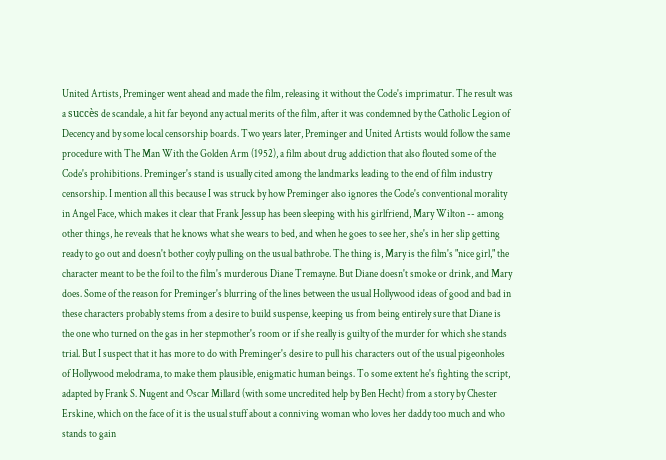United Artists, Preminger went ahead and made the film, releasing it without the Code's imprimatur. The result was a succès de scandale, a hit far beyond any actual merits of the film, after it was condemned by the Catholic Legion of Decency and by some local censorship boards. Two years later, Preminger and United Artists would follow the same procedure with The Man With the Golden Arm (1952), a film about drug addiction that also flouted some of the Code's prohibitions. Preminger's stand is usually cited among the landmarks leading to the end of film industry censorship. I mention all this because I was struck by how Preminger also ignores the Code's conventional morality in Angel Face, which makes it clear that Frank Jessup has been sleeping with his girlfriend, Mary Wilton -- among other things, he reveals that he knows what she wears to bed, and when he goes to see her, she's in her slip getting ready to go out and doesn't bother coyly pulling on the usual bathrobe. The thing is, Mary is the film's "nice girl," the character meant to be the foil to the film's murderous Diane Tremayne. But Diane doesn't smoke or drink, and Mary does. Some of the reason for Preminger's blurring of the lines between the usual Hollywood ideas of good and bad in these characters probably stems from a desire to build suspense, keeping us from being entirely sure that Diane is the one who turned on the gas in her stepmother's room or if she really is guilty of the murder for which she stands trial. But I suspect that it has more to do with Preminger's desire to pull his characters out of the usual pigeonholes of Hollywood melodrama, to make them plausible, enigmatic human beings. To some extent he's fighting the script, adapted by Frank S. Nugent and Oscar Millard (with some uncredited help by Ben Hecht) from a story by Chester Erskine, which on the face of it is the usual stuff about a conniving woman who loves her daddy too much and who stands to gain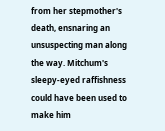from her stepmother's death, ensnaring an unsuspecting man along the way. Mitchum's sleepy-eyed raffishness could have been used to make him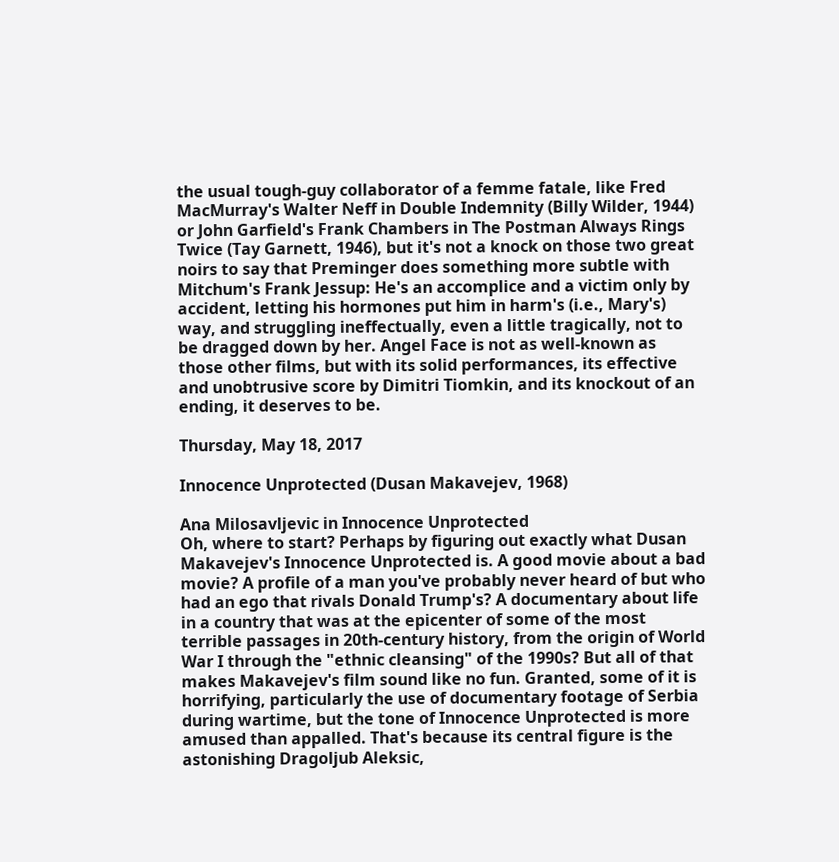the usual tough-guy collaborator of a femme fatale, like Fred MacMurray's Walter Neff in Double Indemnity (Billy Wilder, 1944) or John Garfield's Frank Chambers in The Postman Always Rings Twice (Tay Garnett, 1946), but it's not a knock on those two great noirs to say that Preminger does something more subtle with Mitchum's Frank Jessup: He's an accomplice and a victim only by accident, letting his hormones put him in harm's (i.e., Mary's) way, and struggling ineffectually, even a little tragically, not to be dragged down by her. Angel Face is not as well-known as those other films, but with its solid performances, its effective and unobtrusive score by Dimitri Tiomkin, and its knockout of an ending, it deserves to be.

Thursday, May 18, 2017

Innocence Unprotected (Dusan Makavejev, 1968)

Ana Milosavljevic in Innocence Unprotected
Oh, where to start? Perhaps by figuring out exactly what Dusan Makavejev's Innocence Unprotected is. A good movie about a bad movie? A profile of a man you've probably never heard of but who had an ego that rivals Donald Trump's? A documentary about life in a country that was at the epicenter of some of the most terrible passages in 20th-century history, from the origin of World War I through the "ethnic cleansing" of the 1990s? But all of that makes Makavejev's film sound like no fun. Granted, some of it is horrifying, particularly the use of documentary footage of Serbia during wartime, but the tone of Innocence Unprotected is more amused than appalled. That's because its central figure is the astonishing Dragoljub Aleksic,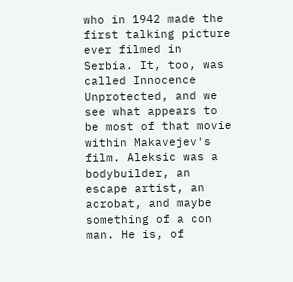who in 1942 made the first talking picture ever filmed in Serbia. It, too, was called Innocence Unprotected, and we see what appears to be most of that movie within Makavejev's film. Aleksic was a bodybuilder, an escape artist, an acrobat, and maybe something of a con man. He is, of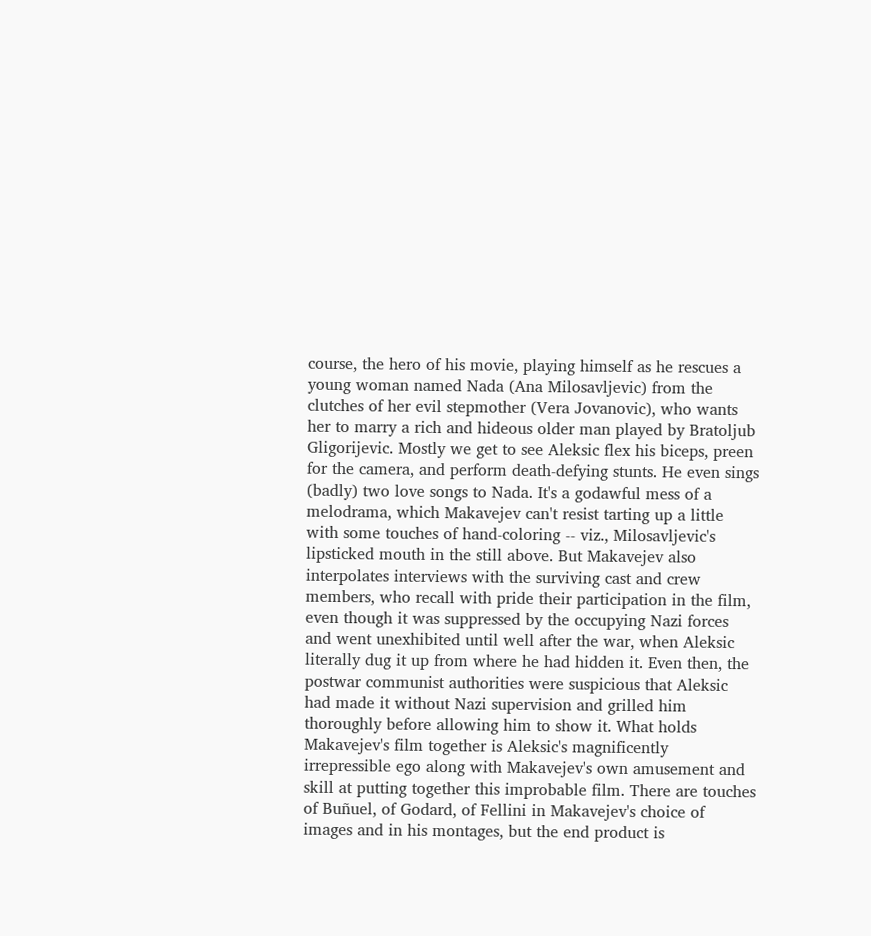course, the hero of his movie, playing himself as he rescues a young woman named Nada (Ana Milosavljevic) from the clutches of her evil stepmother (Vera Jovanovic), who wants her to marry a rich and hideous older man played by Bratoljub Gligorijevic. Mostly we get to see Aleksic flex his biceps, preen for the camera, and perform death-defying stunts. He even sings (badly) two love songs to Nada. It's a godawful mess of a melodrama, which Makavejev can't resist tarting up a little with some touches of hand-coloring -- viz., Milosavljevic's lipsticked mouth in the still above. But Makavejev also interpolates interviews with the surviving cast and crew members, who recall with pride their participation in the film, even though it was suppressed by the occupying Nazi forces and went unexhibited until well after the war, when Aleksic literally dug it up from where he had hidden it. Even then, the postwar communist authorities were suspicious that Aleksic had made it without Nazi supervision and grilled him thoroughly before allowing him to show it. What holds Makavejev's film together is Aleksic's magnificently irrepressible ego along with Makavejev's own amusement and skill at putting together this improbable film. There are touches of Buñuel, of Godard, of Fellini in Makavejev's choice of images and in his montages, but the end product is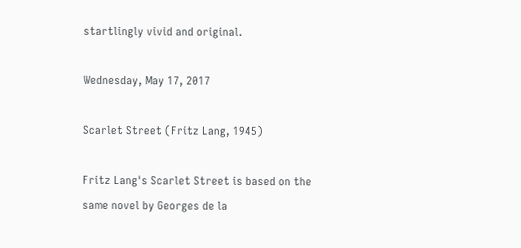startlingly vivid and original.

Wednesday, May 17, 2017

Scarlet Street (Fritz Lang, 1945)

Fritz Lang's Scarlet Street is based on the same novel by Georges de la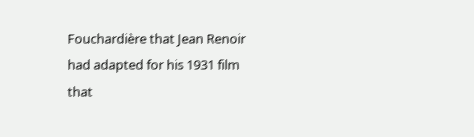Fouchardière that Jean Renoir had adapted for his 1931 film that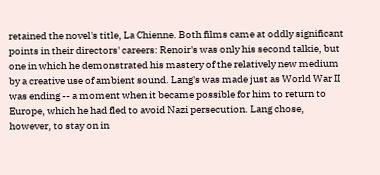retained the novel's title, La Chienne. Both films came at oddly significant points in their directors' careers: Renoir's was only his second talkie, but one in which he demonstrated his mastery of the relatively new medium by a creative use of ambient sound. Lang's was made just as World War II was ending -- a moment when it became possible for him to return to Europe, which he had fled to avoid Nazi persecution. Lang chose, however, to stay on in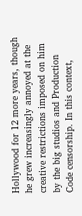Hollywood for 12 more years, though he grew increasingly annoyed at the creative restrictions imposed on him by the big studios and Production Code censorship. In this context,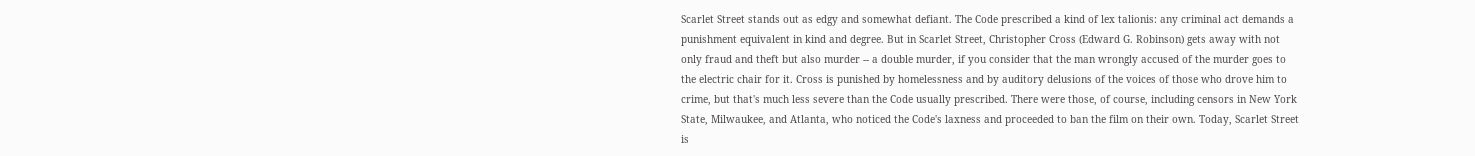Scarlet Street stands out as edgy and somewhat defiant. The Code prescribed a kind of lex talionis: any criminal act demands a punishment equivalent in kind and degree. But in Scarlet Street, Christopher Cross (Edward G. Robinson) gets away with not only fraud and theft but also murder -- a double murder, if you consider that the man wrongly accused of the murder goes to the electric chair for it. Cross is punished by homelessness and by auditory delusions of the voices of those who drove him to crime, but that's much less severe than the Code usually prescribed. There were those, of course, including censors in New York State, Milwaukee, and Atlanta, who noticed the Code's laxness and proceeded to ban the film on their own. Today, Scarlet Street is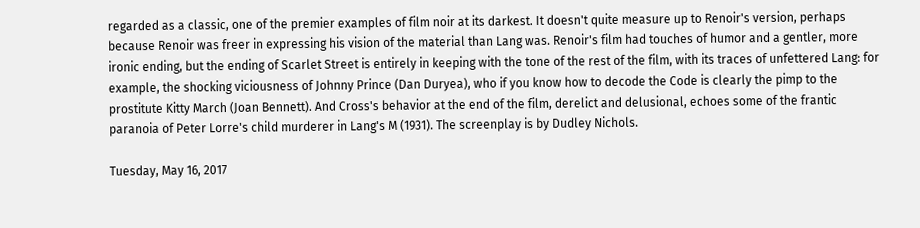regarded as a classic, one of the premier examples of film noir at its darkest. It doesn't quite measure up to Renoir's version, perhaps because Renoir was freer in expressing his vision of the material than Lang was. Renoir's film had touches of humor and a gentler, more ironic ending, but the ending of Scarlet Street is entirely in keeping with the tone of the rest of the film, with its traces of unfettered Lang: for example, the shocking viciousness of Johnny Prince (Dan Duryea), who if you know how to decode the Code is clearly the pimp to the prostitute Kitty March (Joan Bennett). And Cross's behavior at the end of the film, derelict and delusional, echoes some of the frantic paranoia of Peter Lorre's child murderer in Lang's M (1931). The screenplay is by Dudley Nichols.

Tuesday, May 16, 2017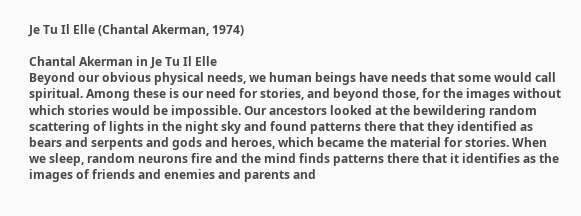Je Tu Il Elle (Chantal Akerman, 1974)

Chantal Akerman in Je Tu Il Elle
Beyond our obvious physical needs, we human beings have needs that some would call spiritual. Among these is our need for stories, and beyond those, for the images without which stories would be impossible. Our ancestors looked at the bewildering random scattering of lights in the night sky and found patterns there that they identified as bears and serpents and gods and heroes, which became the material for stories. When we sleep, random neurons fire and the mind finds patterns there that it identifies as the images of friends and enemies and parents and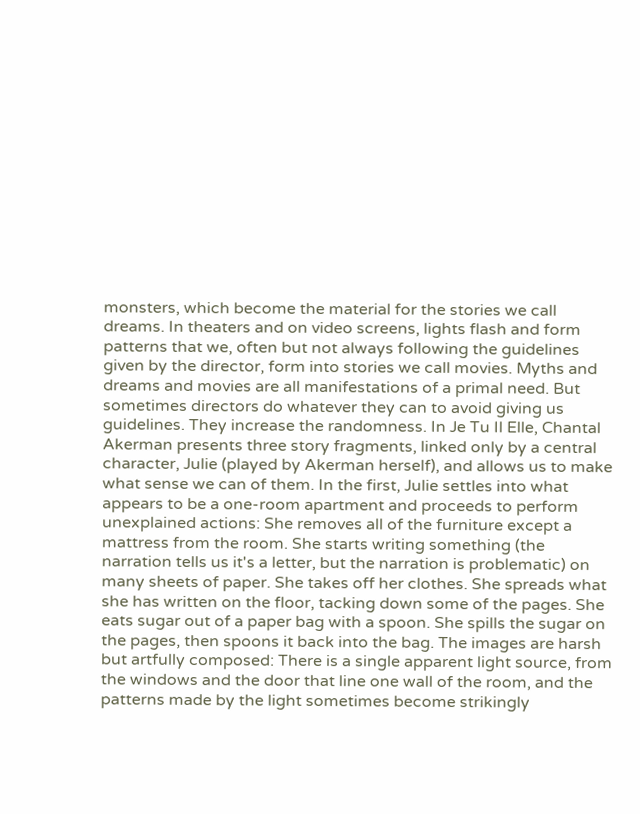monsters, which become the material for the stories we call dreams. In theaters and on video screens, lights flash and form patterns that we, often but not always following the guidelines given by the director, form into stories we call movies. Myths and dreams and movies are all manifestations of a primal need. But sometimes directors do whatever they can to avoid giving us guidelines. They increase the randomness. In Je Tu Il Elle, Chantal Akerman presents three story fragments, linked only by a central character, Julie (played by Akerman herself), and allows us to make what sense we can of them. In the first, Julie settles into what appears to be a one-room apartment and proceeds to perform unexplained actions: She removes all of the furniture except a mattress from the room. She starts writing something (the narration tells us it's a letter, but the narration is problematic) on many sheets of paper. She takes off her clothes. She spreads what she has written on the floor, tacking down some of the pages. She eats sugar out of a paper bag with a spoon. She spills the sugar on the pages, then spoons it back into the bag. The images are harsh but artfully composed: There is a single apparent light source, from the windows and the door that line one wall of the room, and the patterns made by the light sometimes become strikingly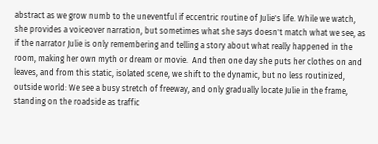abstract as we grow numb to the uneventful if eccentric routine of Julie's life. While we watch, she provides a voiceover narration, but sometimes what she says doesn't match what we see, as if the narrator Julie is only remembering and telling a story about what really happened in the room, making her own myth or dream or movie.  And then one day she puts her clothes on and leaves, and from this static, isolated scene, we shift to the dynamic, but no less routinized, outside world: We see a busy stretch of freeway, and only gradually locate Julie in the frame, standing on the roadside as traffic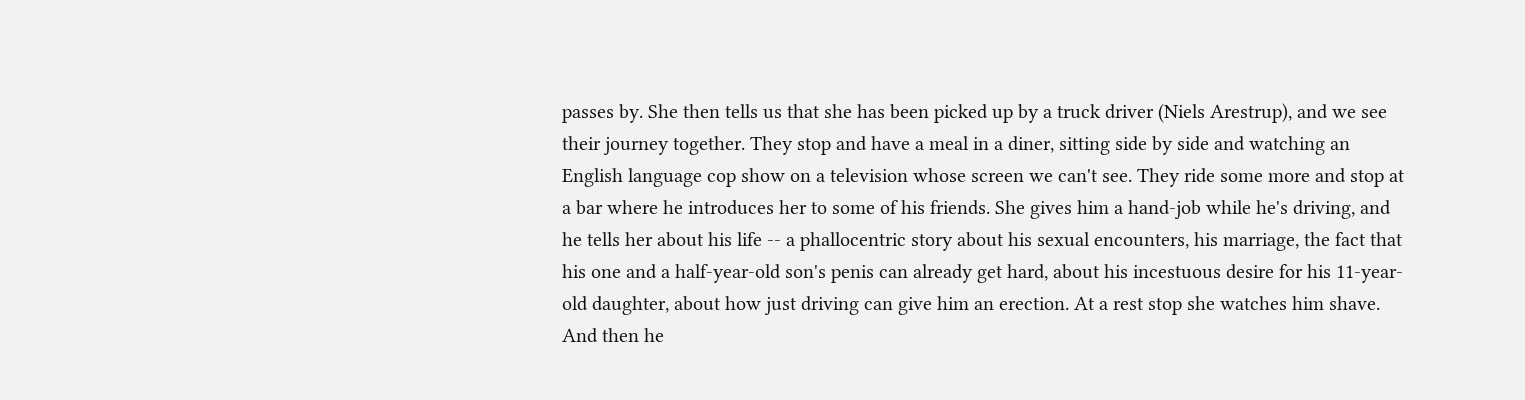passes by. She then tells us that she has been picked up by a truck driver (Niels Arestrup), and we see their journey together. They stop and have a meal in a diner, sitting side by side and watching an English language cop show on a television whose screen we can't see. They ride some more and stop at a bar where he introduces her to some of his friends. She gives him a hand-job while he's driving, and he tells her about his life -- a phallocentric story about his sexual encounters, his marriage, the fact that his one and a half-year-old son's penis can already get hard, about his incestuous desire for his 11-year-old daughter, about how just driving can give him an erection. At a rest stop she watches him shave. And then he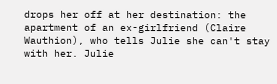drops her off at her destination: the apartment of an ex-girlfriend (Claire Wauthion), who tells Julie she can't stay with her. Julie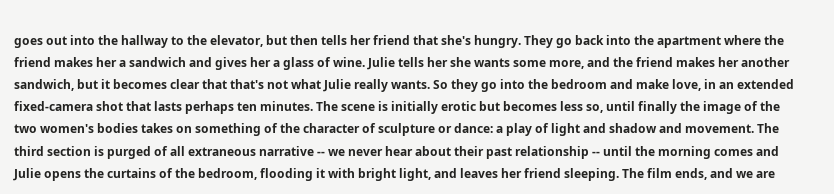goes out into the hallway to the elevator, but then tells her friend that she's hungry. They go back into the apartment where the friend makes her a sandwich and gives her a glass of wine. Julie tells her she wants some more, and the friend makes her another sandwich, but it becomes clear that that's not what Julie really wants. So they go into the bedroom and make love, in an extended fixed-camera shot that lasts perhaps ten minutes. The scene is initially erotic but becomes less so, until finally the image of the two women's bodies takes on something of the character of sculpture or dance: a play of light and shadow and movement. The third section is purged of all extraneous narrative -- we never hear about their past relationship -- until the morning comes and Julie opens the curtains of the bedroom, flooding it with bright light, and leaves her friend sleeping. The film ends, and we are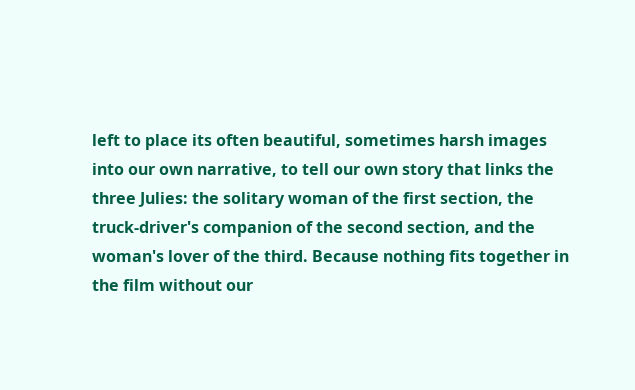left to place its often beautiful, sometimes harsh images into our own narrative, to tell our own story that links the three Julies: the solitary woman of the first section, the truck-driver's companion of the second section, and the woman's lover of the third. Because nothing fits together in the film without our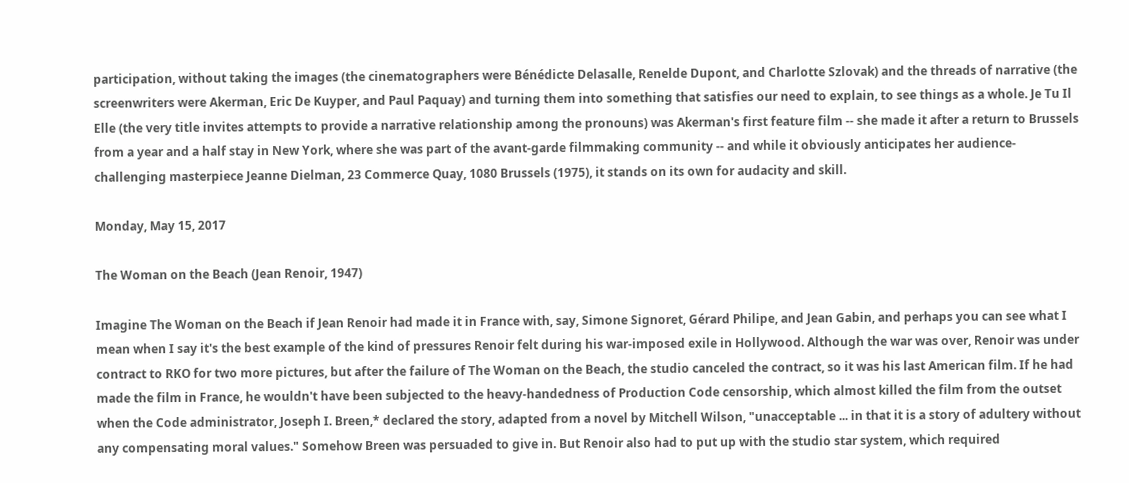participation, without taking the images (the cinematographers were Bénédicte Delasalle, Renelde Dupont, and Charlotte Szlovak) and the threads of narrative (the screenwriters were Akerman, Eric De Kuyper, and Paul Paquay) and turning them into something that satisfies our need to explain, to see things as a whole. Je Tu Il Elle (the very title invites attempts to provide a narrative relationship among the pronouns) was Akerman's first feature film -- she made it after a return to Brussels from a year and a half stay in New York, where she was part of the avant-garde filmmaking community -- and while it obviously anticipates her audience-challenging masterpiece Jeanne Dielman, 23 Commerce Quay, 1080 Brussels (1975), it stands on its own for audacity and skill.

Monday, May 15, 2017

The Woman on the Beach (Jean Renoir, 1947)

Imagine The Woman on the Beach if Jean Renoir had made it in France with, say, Simone Signoret, Gérard Philipe, and Jean Gabin, and perhaps you can see what I mean when I say it's the best example of the kind of pressures Renoir felt during his war-imposed exile in Hollywood. Although the war was over, Renoir was under contract to RKO for two more pictures, but after the failure of The Woman on the Beach, the studio canceled the contract, so it was his last American film. If he had made the film in France, he wouldn't have been subjected to the heavy-handedness of Production Code censorship, which almost killed the film from the outset when the Code administrator, Joseph I. Breen,* declared the story, adapted from a novel by Mitchell Wilson, "unacceptable ... in that it is a story of adultery without any compensating moral values." Somehow Breen was persuaded to give in. But Renoir also had to put up with the studio star system, which required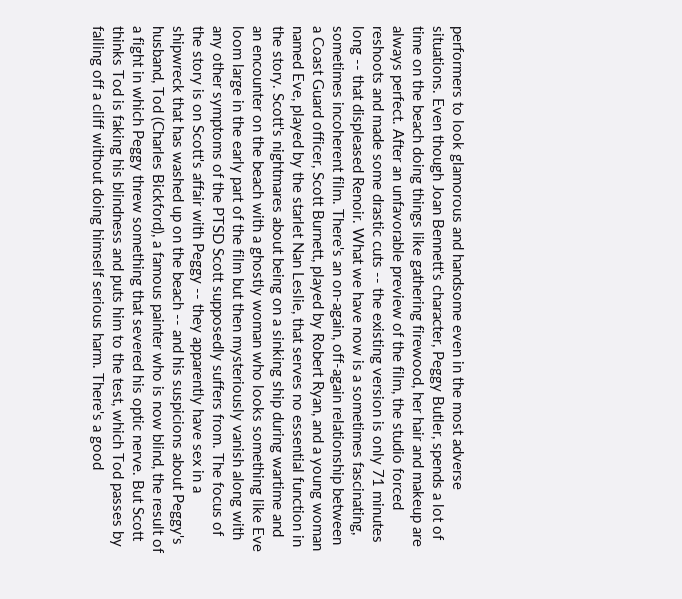performers to look glamorous and handsome even in the most adverse situations. Even though Joan Bennett's character, Peggy Butler, spends a lot of time on the beach doing things like gathering firewood, her hair and makeup are always perfect. After an unfavorable preview of the film, the studio forced reshoots and made some drastic cuts -- the existing version is only 71 minutes long -- that displeased Renoir. What we have now is a sometimes fascinating, sometimes incoherent film. There's an on-again, off-again relationship between a Coast Guard officer, Scott Burnett, played by Robert Ryan, and a young woman named Eve, played by the starlet Nan Leslie, that serves no essential function in the story. Scott's nightmares about being on a sinking ship during wartime and an encounter on the beach with a ghostly woman who looks something like Eve loom large in the early part of the film but then mysteriously vanish along with any other symptoms of the PTSD Scott supposedly suffers from. The focus of the story is on Scott's affair with Peggy -- they apparently have sex in a shipwreck that has washed up on the beach -- and his suspicions about Peggy's husband, Tod (Charles Bickford), a famous painter who is now blind, the result of a fight in which Peggy threw something that severed his optic nerve. But Scott thinks Tod is faking his blindness and puts him to the test, which Tod passes by falling off a cliff without doing himself serious harm. There's a good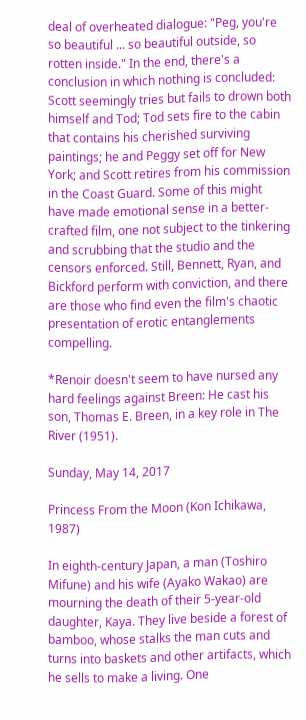deal of overheated dialogue: "Peg, you're so beautiful ... so beautiful outside, so rotten inside." In the end, there's a conclusion in which nothing is concluded: Scott seemingly tries but fails to drown both himself and Tod; Tod sets fire to the cabin that contains his cherished surviving paintings; he and Peggy set off for New York; and Scott retires from his commission in the Coast Guard. Some of this might have made emotional sense in a better-crafted film, one not subject to the tinkering and scrubbing that the studio and the censors enforced. Still, Bennett, Ryan, and Bickford perform with conviction, and there are those who find even the film's chaotic presentation of erotic entanglements compelling.

*Renoir doesn't seem to have nursed any hard feelings against Breen: He cast his son, Thomas E. Breen, in a key role in The River (1951).

Sunday, May 14, 2017

Princess From the Moon (Kon Ichikawa, 1987)

In eighth-century Japan, a man (Toshiro Mifune) and his wife (Ayako Wakao) are mourning the death of their 5-year-old daughter, Kaya. They live beside a forest of bamboo, whose stalks the man cuts and turns into baskets and other artifacts, which he sells to make a living. One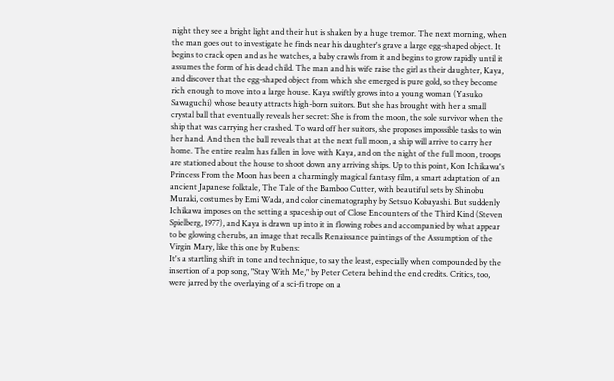night they see a bright light and their hut is shaken by a huge tremor. The next morning, when the man goes out to investigate he finds near his daughter's grave a large egg-shaped object. It begins to crack open and as he watches, a baby crawls from it and begins to grow rapidly until it assumes the form of his dead child. The man and his wife raise the girl as their daughter, Kaya, and discover that the egg-shaped object from which she emerged is pure gold, so they become rich enough to move into a large house. Kaya swiftly grows into a young woman (Yasuko Sawaguchi) whose beauty attracts high-born suitors. But she has brought with her a small crystal ball that eventually reveals her secret: She is from the moon, the sole survivor when the ship that was carrying her crashed. To ward off her suitors, she proposes impossible tasks to win her hand. And then the ball reveals that at the next full moon, a ship will arrive to carry her home. The entire realm has fallen in love with Kaya, and on the night of the full moon, troops are stationed about the house to shoot down any arriving ships. Up to this point, Kon Ichikawa's Princess From the Moon has been a charmingly magical fantasy film, a smart adaptation of an ancient Japanese folktale, The Tale of the Bamboo Cutter, with beautiful sets by Shinobu Muraki, costumes by Emi Wada, and color cinematography by Setsuo Kobayashi. But suddenly Ichikawa imposes on the setting a spaceship out of Close Encounters of the Third Kind (Steven Spielberg, 1977), and Kaya is drawn up into it in flowing robes and accompanied by what appear to be glowing cherubs, an image that recalls Renaissance paintings of the Assumption of the Virgin Mary, like this one by Rubens:
It's a startling shift in tone and technique, to say the least, especially when compounded by the insertion of a pop song, "Stay With Me," by Peter Cetera behind the end credits. Critics, too, were jarred by the overlaying of a sci-fi trope on a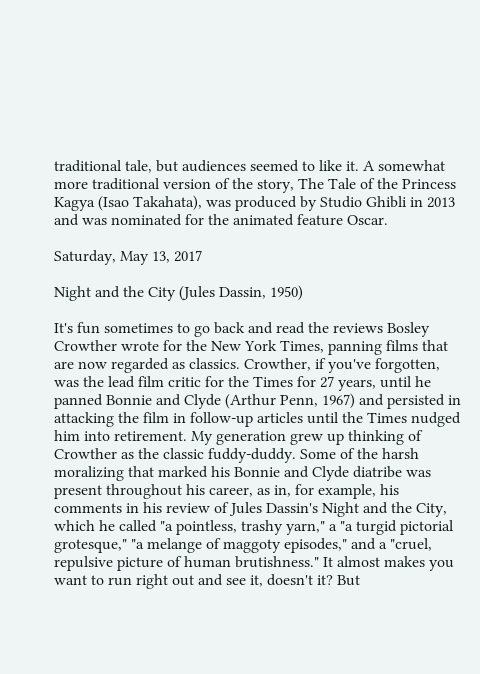traditional tale, but audiences seemed to like it. A somewhat more traditional version of the story, The Tale of the Princess Kagya (Isao Takahata), was produced by Studio Ghibli in 2013 and was nominated for the animated feature Oscar.

Saturday, May 13, 2017

Night and the City (Jules Dassin, 1950)

It's fun sometimes to go back and read the reviews Bosley Crowther wrote for the New York Times, panning films that are now regarded as classics. Crowther, if you've forgotten, was the lead film critic for the Times for 27 years, until he panned Bonnie and Clyde (Arthur Penn, 1967) and persisted in attacking the film in follow-up articles until the Times nudged him into retirement. My generation grew up thinking of Crowther as the classic fuddy-duddy. Some of the harsh moralizing that marked his Bonnie and Clyde diatribe was present throughout his career, as in, for example, his comments in his review of Jules Dassin's Night and the City, which he called "a pointless, trashy yarn," a "a turgid pictorial grotesque," "a melange of maggoty episodes," and a "cruel, repulsive picture of human brutishness." It almost makes you want to run right out and see it, doesn't it? But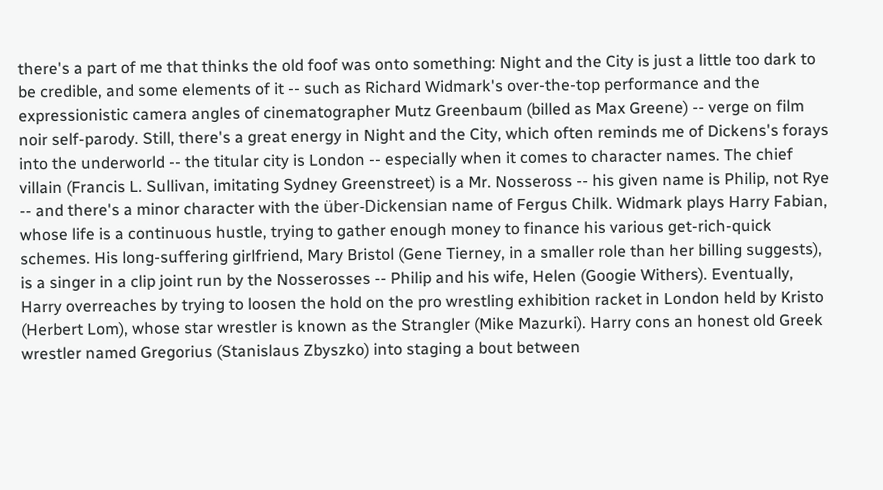there's a part of me that thinks the old foof was onto something: Night and the City is just a little too dark to be credible, and some elements of it -- such as Richard Widmark's over-the-top performance and the expressionistic camera angles of cinematographer Mutz Greenbaum (billed as Max Greene) -- verge on film noir self-parody. Still, there's a great energy in Night and the City, which often reminds me of Dickens's forays into the underworld -- the titular city is London -- especially when it comes to character names. The chief villain (Francis L. Sullivan, imitating Sydney Greenstreet) is a Mr. Nosseross -- his given name is Philip, not Rye -- and there's a minor character with the über-Dickensian name of Fergus Chilk. Widmark plays Harry Fabian, whose life is a continuous hustle, trying to gather enough money to finance his various get-rich-quick schemes. His long-suffering girlfriend, Mary Bristol (Gene Tierney, in a smaller role than her billing suggests), is a singer in a clip joint run by the Nosserosses -- Philip and his wife, Helen (Googie Withers). Eventually, Harry overreaches by trying to loosen the hold on the pro wrestling exhibition racket in London held by Kristo (Herbert Lom), whose star wrestler is known as the Strangler (Mike Mazurki). Harry cons an honest old Greek wrestler named Gregorius (Stanislaus Zbyszko) into staging a bout between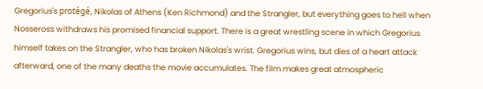Gregorius's protégé, Nikolas of Athens (Ken Richmond) and the Strangler, but everything goes to hell when Nosseross withdraws his promised financial support. There is a great wrestling scene in which Gregorius himself takes on the Strangler, who has broken Nikolas's wrist. Gregorius wins, but dies of a heart attack afterward, one of the many deaths the movie accumulates. The film makes great atmospheric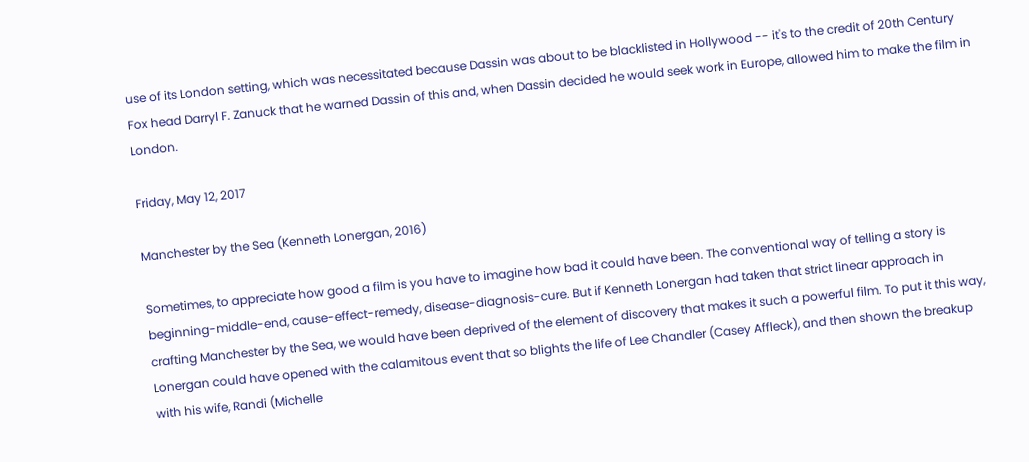use of its London setting, which was necessitated because Dassin was about to be blacklisted in Hollywood -- it's to the credit of 20th Century Fox head Darryl F. Zanuck that he warned Dassin of this and, when Dassin decided he would seek work in Europe, allowed him to make the film in London.

Friday, May 12, 2017

Manchester by the Sea (Kenneth Lonergan, 2016)

Sometimes, to appreciate how good a film is you have to imagine how bad it could have been. The conventional way of telling a story is beginning-middle-end, cause-effect-remedy, disease-diagnosis-cure. But if Kenneth Lonergan had taken that strict linear approach in crafting Manchester by the Sea, we would have been deprived of the element of discovery that makes it such a powerful film. To put it this way, Lonergan could have opened with the calamitous event that so blights the life of Lee Chandler (Casey Affleck), and then shown the breakup with his wife, Randi (Michelle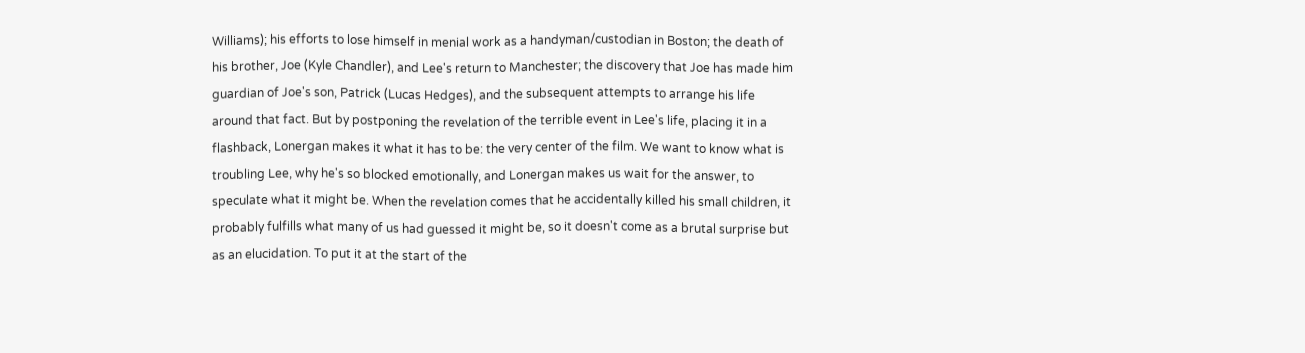Williams); his efforts to lose himself in menial work as a handyman/custodian in Boston; the death of his brother, Joe (Kyle Chandler), and Lee's return to Manchester; the discovery that Joe has made him guardian of Joe's son, Patrick (Lucas Hedges), and the subsequent attempts to arrange his life around that fact. But by postponing the revelation of the terrible event in Lee's life, placing it in a flashback, Lonergan makes it what it has to be: the very center of the film. We want to know what is troubling Lee, why he's so blocked emotionally, and Lonergan makes us wait for the answer, to speculate what it might be. When the revelation comes that he accidentally killed his small children, it probably fulfills what many of us had guessed it might be, so it doesn't come as a brutal surprise but as an elucidation. To put it at the start of the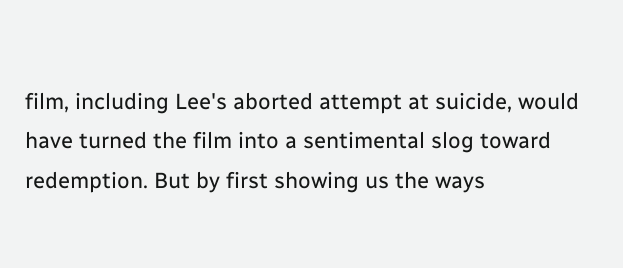film, including Lee's aborted attempt at suicide, would have turned the film into a sentimental slog toward redemption. But by first showing us the ways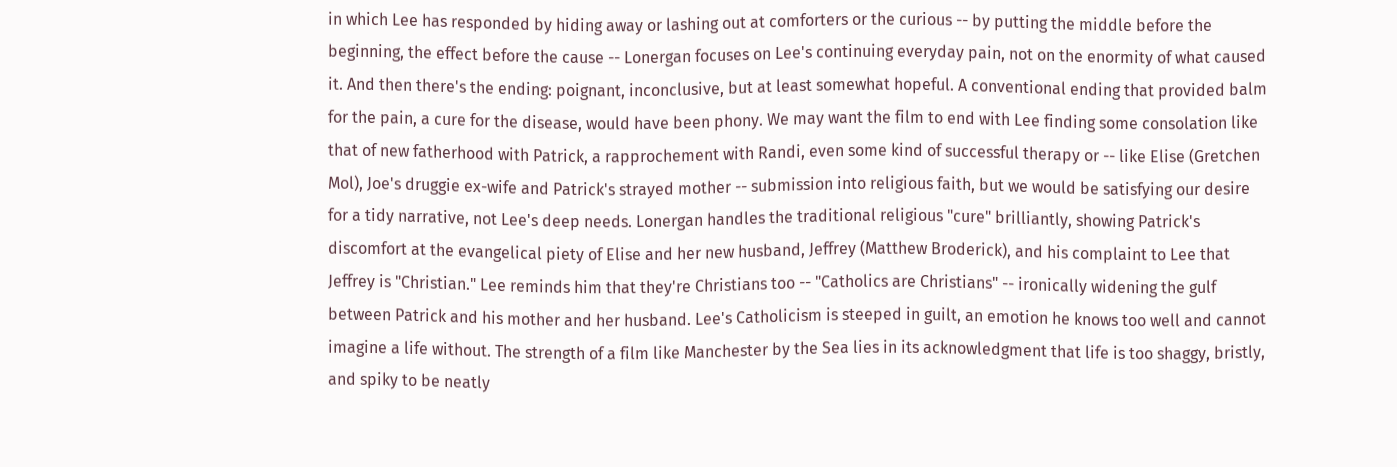in which Lee has responded by hiding away or lashing out at comforters or the curious -- by putting the middle before the beginning, the effect before the cause -- Lonergan focuses on Lee's continuing everyday pain, not on the enormity of what caused it. And then there's the ending: poignant, inconclusive, but at least somewhat hopeful. A conventional ending that provided balm for the pain, a cure for the disease, would have been phony. We may want the film to end with Lee finding some consolation like that of new fatherhood with Patrick, a rapprochement with Randi, even some kind of successful therapy or -- like Elise (Gretchen Mol), Joe's druggie ex-wife and Patrick's strayed mother -- submission into religious faith, but we would be satisfying our desire for a tidy narrative, not Lee's deep needs. Lonergan handles the traditional religious "cure" brilliantly, showing Patrick's discomfort at the evangelical piety of Elise and her new husband, Jeffrey (Matthew Broderick), and his complaint to Lee that Jeffrey is "Christian." Lee reminds him that they're Christians too -- "Catholics are Christians" -- ironically widening the gulf between Patrick and his mother and her husband. Lee's Catholicism is steeped in guilt, an emotion he knows too well and cannot imagine a life without. The strength of a film like Manchester by the Sea lies in its acknowledgment that life is too shaggy, bristly, and spiky to be neatly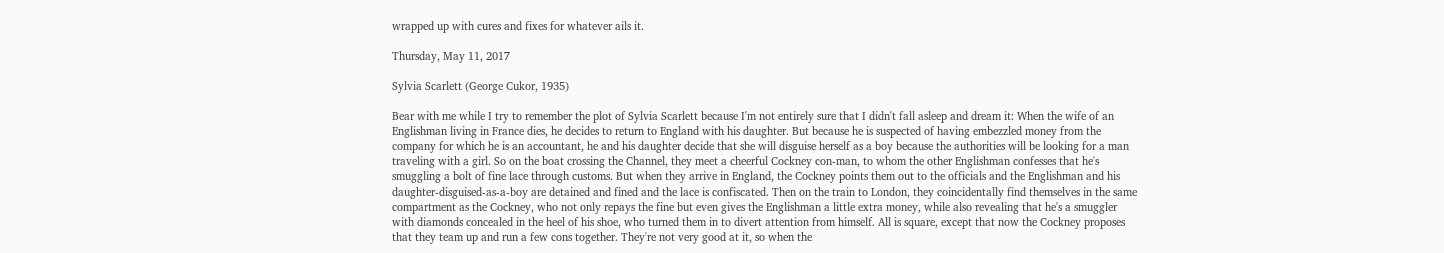wrapped up with cures and fixes for whatever ails it.

Thursday, May 11, 2017

Sylvia Scarlett (George Cukor, 1935)

Bear with me while I try to remember the plot of Sylvia Scarlett because I'm not entirely sure that I didn't fall asleep and dream it: When the wife of an Englishman living in France dies, he decides to return to England with his daughter. But because he is suspected of having embezzled money from the company for which he is an accountant, he and his daughter decide that she will disguise herself as a boy because the authorities will be looking for a man traveling with a girl. So on the boat crossing the Channel, they meet a cheerful Cockney con-man, to whom the other Englishman confesses that he's smuggling a bolt of fine lace through customs. But when they arrive in England, the Cockney points them out to the officials and the Englishman and his daughter-disguised-as-a-boy are detained and fined and the lace is confiscated. Then on the train to London, they coincidentally find themselves in the same compartment as the Cockney, who not only repays the fine but even gives the Englishman a little extra money, while also revealing that he's a smuggler with diamonds concealed in the heel of his shoe, who turned them in to divert attention from himself. All is square, except that now the Cockney proposes that they team up and run a few cons together. They're not very good at it, so when the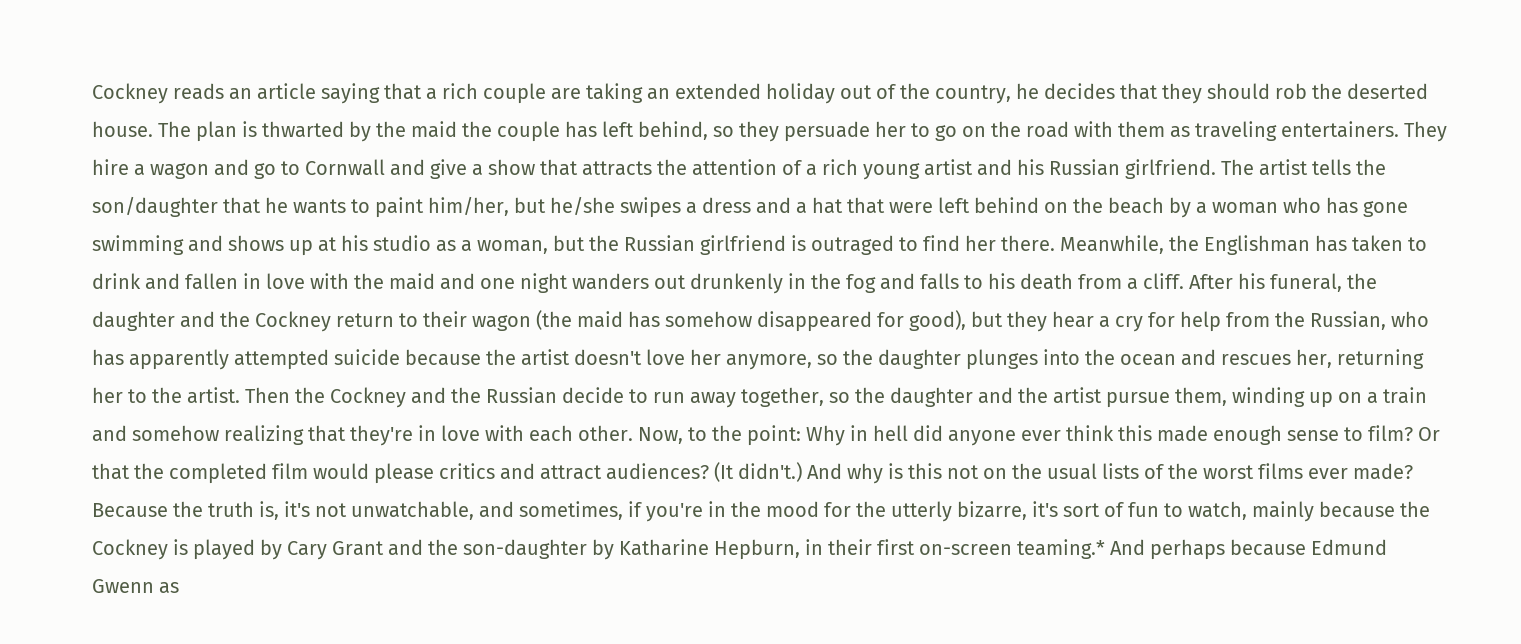Cockney reads an article saying that a rich couple are taking an extended holiday out of the country, he decides that they should rob the deserted house. The plan is thwarted by the maid the couple has left behind, so they persuade her to go on the road with them as traveling entertainers. They hire a wagon and go to Cornwall and give a show that attracts the attention of a rich young artist and his Russian girlfriend. The artist tells the son/daughter that he wants to paint him/her, but he/she swipes a dress and a hat that were left behind on the beach by a woman who has gone swimming and shows up at his studio as a woman, but the Russian girlfriend is outraged to find her there. Meanwhile, the Englishman has taken to drink and fallen in love with the maid and one night wanders out drunkenly in the fog and falls to his death from a cliff. After his funeral, the daughter and the Cockney return to their wagon (the maid has somehow disappeared for good), but they hear a cry for help from the Russian, who has apparently attempted suicide because the artist doesn't love her anymore, so the daughter plunges into the ocean and rescues her, returning her to the artist. Then the Cockney and the Russian decide to run away together, so the daughter and the artist pursue them, winding up on a train and somehow realizing that they're in love with each other. Now, to the point: Why in hell did anyone ever think this made enough sense to film? Or that the completed film would please critics and attract audiences? (It didn't.) And why is this not on the usual lists of the worst films ever made? Because the truth is, it's not unwatchable, and sometimes, if you're in the mood for the utterly bizarre, it's sort of fun to watch, mainly because the Cockney is played by Cary Grant and the son-daughter by Katharine Hepburn, in their first on-screen teaming.* And perhaps because Edmund Gwenn as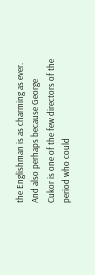the Englishman is as charming as ever. And also perhaps because George Cukor is one of the few directors of the period who could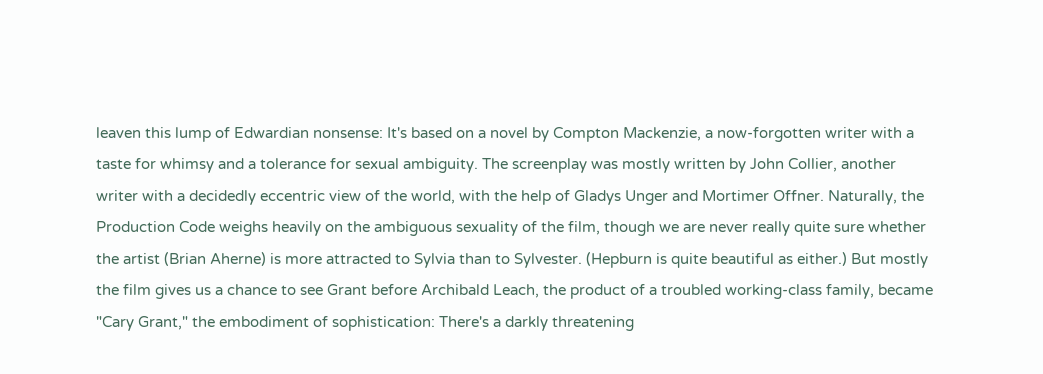leaven this lump of Edwardian nonsense: It's based on a novel by Compton Mackenzie, a now-forgotten writer with a taste for whimsy and a tolerance for sexual ambiguity. The screenplay was mostly written by John Collier, another writer with a decidedly eccentric view of the world, with the help of Gladys Unger and Mortimer Offner. Naturally, the Production Code weighs heavily on the ambiguous sexuality of the film, though we are never really quite sure whether the artist (Brian Aherne) is more attracted to Sylvia than to Sylvester. (Hepburn is quite beautiful as either.) But mostly the film gives us a chance to see Grant before Archibald Leach, the product of a troubled working-class family, became "Cary Grant," the embodiment of sophistication: There's a darkly threatening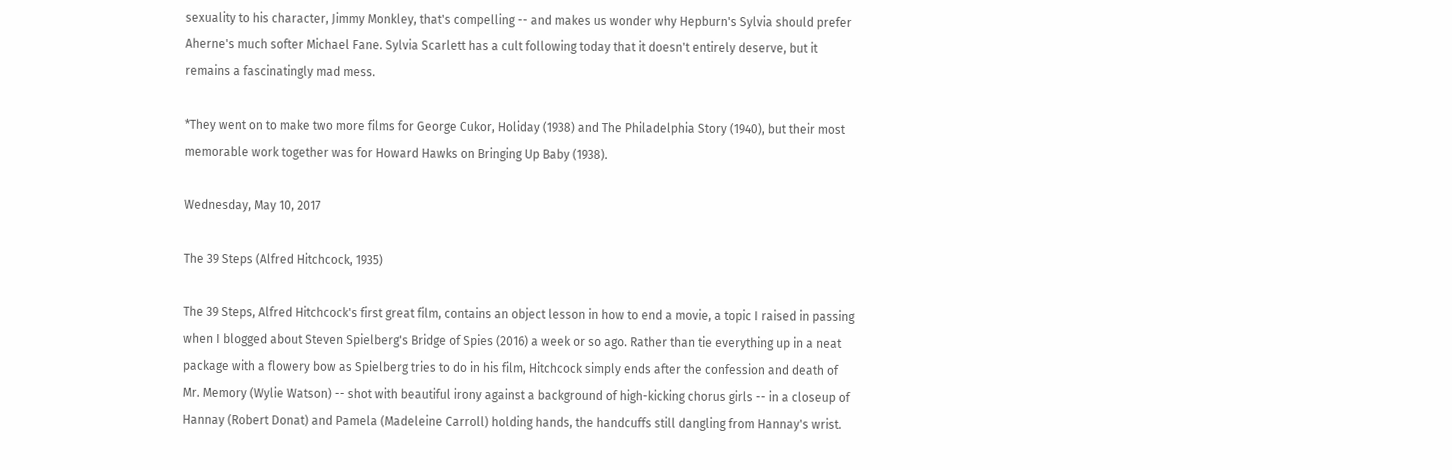sexuality to his character, Jimmy Monkley, that's compelling -- and makes us wonder why Hepburn's Sylvia should prefer Aherne's much softer Michael Fane. Sylvia Scarlett has a cult following today that it doesn't entirely deserve, but it remains a fascinatingly mad mess.

*They went on to make two more films for George Cukor, Holiday (1938) and The Philadelphia Story (1940), but their most memorable work together was for Howard Hawks on Bringing Up Baby (1938).

Wednesday, May 10, 2017

The 39 Steps (Alfred Hitchcock, 1935)

The 39 Steps, Alfred Hitchcock's first great film, contains an object lesson in how to end a movie, a topic I raised in passing when I blogged about Steven Spielberg's Bridge of Spies (2016) a week or so ago. Rather than tie everything up in a neat package with a flowery bow as Spielberg tries to do in his film, Hitchcock simply ends after the confession and death of Mr. Memory (Wylie Watson) -- shot with beautiful irony against a background of high-kicking chorus girls -- in a closeup of Hannay (Robert Donat) and Pamela (Madeleine Carroll) holding hands, the handcuffs still dangling from Hannay's wrist.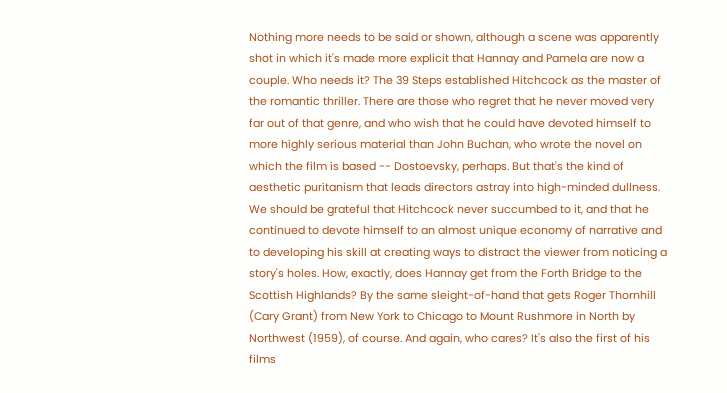Nothing more needs to be said or shown, although a scene was apparently shot in which it's made more explicit that Hannay and Pamela are now a couple. Who needs it? The 39 Steps established Hitchcock as the master of the romantic thriller. There are those who regret that he never moved very far out of that genre, and who wish that he could have devoted himself to more highly serious material than John Buchan, who wrote the novel on which the film is based -- Dostoevsky, perhaps. But that's the kind of aesthetic puritanism that leads directors astray into high-minded dullness. We should be grateful that Hitchcock never succumbed to it, and that he continued to devote himself to an almost unique economy of narrative and to developing his skill at creating ways to distract the viewer from noticing a story's holes. How, exactly, does Hannay get from the Forth Bridge to the Scottish Highlands? By the same sleight-of-hand that gets Roger Thornhill (Cary Grant) from New York to Chicago to Mount Rushmore in North by Northwest (1959), of course. And again, who cares? It's also the first of his films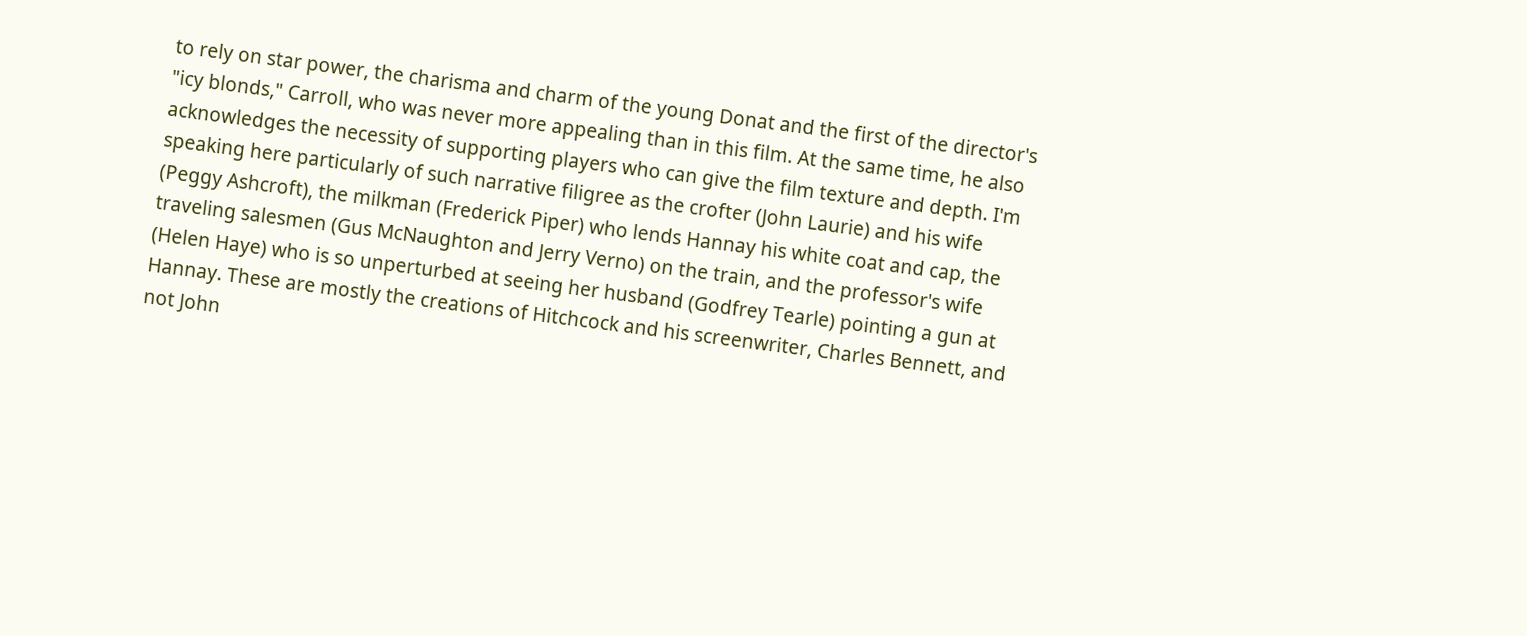to rely on star power, the charisma and charm of the young Donat and the first of the director's "icy blonds," Carroll, who was never more appealing than in this film. At the same time, he also acknowledges the necessity of supporting players who can give the film texture and depth. I'm speaking here particularly of such narrative filigree as the crofter (John Laurie) and his wife (Peggy Ashcroft), the milkman (Frederick Piper) who lends Hannay his white coat and cap, the traveling salesmen (Gus McNaughton and Jerry Verno) on the train, and the professor's wife (Helen Haye) who is so unperturbed at seeing her husband (Godfrey Tearle) pointing a gun at Hannay. These are mostly the creations of Hitchcock and his screenwriter, Charles Bennett, and not John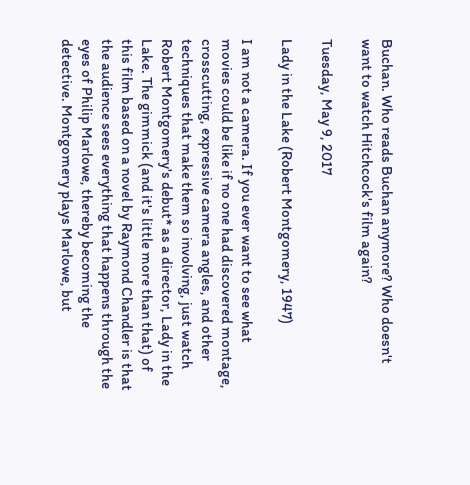Buchan. Who reads Buchan anymore? Who doesn't want to watch Hitchcock's film again?

Tuesday, May 9, 2017

Lady in the Lake (Robert Montgomery, 1947)

I am not a camera. If you ever want to see what movies could be like if no one had discovered montage, crosscutting, expressive camera angles, and other techniques that make them so involving, just watch Robert Montgomery's debut* as a director, Lady in the Lake. The gimmick (and it's little more than that) of this film based on a novel by Raymond Chandler is that the audience sees everything that happens through the eyes of Philip Marlowe, thereby becoming the detective. Montgomery plays Marlowe, but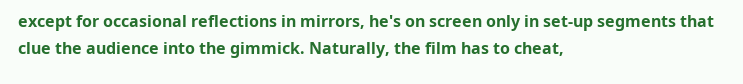except for occasional reflections in mirrors, he's on screen only in set-up segments that clue the audience into the gimmick. Naturally, the film has to cheat,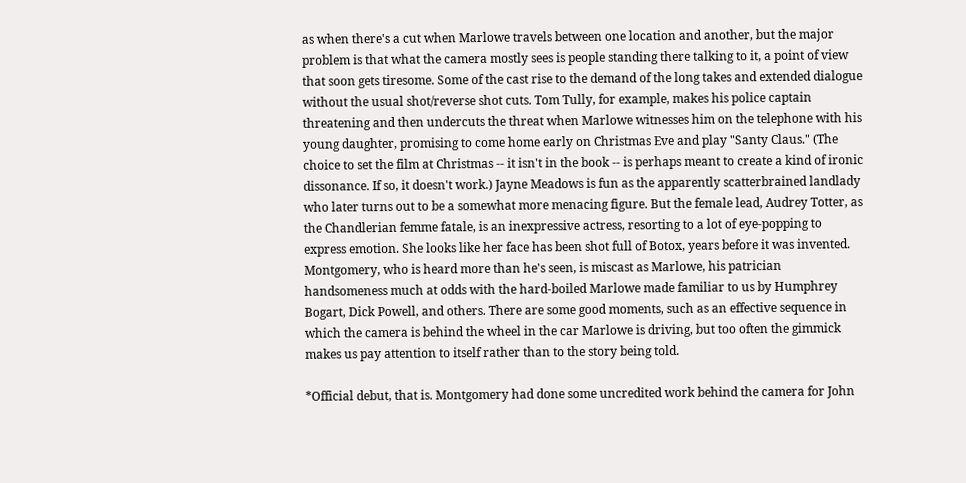as when there's a cut when Marlowe travels between one location and another, but the major problem is that what the camera mostly sees is people standing there talking to it, a point of view that soon gets tiresome. Some of the cast rise to the demand of the long takes and extended dialogue without the usual shot/reverse shot cuts. Tom Tully, for example, makes his police captain threatening and then undercuts the threat when Marlowe witnesses him on the telephone with his young daughter, promising to come home early on Christmas Eve and play "Santy Claus." (The choice to set the film at Christmas -- it isn't in the book -- is perhaps meant to create a kind of ironic dissonance. If so, it doesn't work.) Jayne Meadows is fun as the apparently scatterbrained landlady who later turns out to be a somewhat more menacing figure. But the female lead, Audrey Totter, as the Chandlerian femme fatale, is an inexpressive actress, resorting to a lot of eye-popping to express emotion. She looks like her face has been shot full of Botox, years before it was invented. Montgomery, who is heard more than he's seen, is miscast as Marlowe, his patrician handsomeness much at odds with the hard-boiled Marlowe made familiar to us by Humphrey Bogart, Dick Powell, and others. There are some good moments, such as an effective sequence in which the camera is behind the wheel in the car Marlowe is driving, but too often the gimmick makes us pay attention to itself rather than to the story being told.

*Official debut, that is. Montgomery had done some uncredited work behind the camera for John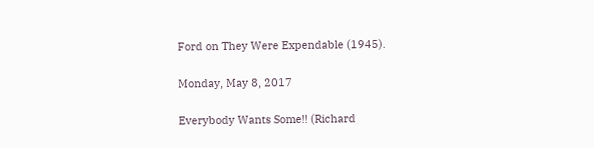Ford on They Were Expendable (1945).

Monday, May 8, 2017

Everybody Wants Some!! (Richard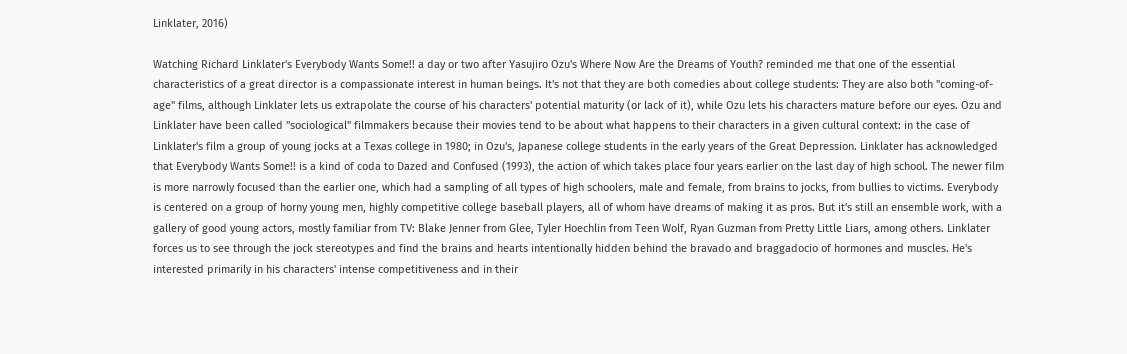Linklater, 2016)

Watching Richard Linklater's Everybody Wants Some!! a day or two after Yasujiro Ozu's Where Now Are the Dreams of Youth? reminded me that one of the essential characteristics of a great director is a compassionate interest in human beings. It's not that they are both comedies about college students: They are also both "coming-of-age" films, although Linklater lets us extrapolate the course of his characters' potential maturity (or lack of it), while Ozu lets his characters mature before our eyes. Ozu and Linklater have been called "sociological" filmmakers because their movies tend to be about what happens to their characters in a given cultural context: in the case of Linklater's film a group of young jocks at a Texas college in 1980; in Ozu's, Japanese college students in the early years of the Great Depression. Linklater has acknowledged that Everybody Wants Some!! is a kind of coda to Dazed and Confused (1993), the action of which takes place four years earlier on the last day of high school. The newer film is more narrowly focused than the earlier one, which had a sampling of all types of high schoolers, male and female, from brains to jocks, from bullies to victims. Everybody is centered on a group of horny young men, highly competitive college baseball players, all of whom have dreams of making it as pros. But it's still an ensemble work, with a gallery of good young actors, mostly familiar from TV: Blake Jenner from Glee, Tyler Hoechlin from Teen Wolf, Ryan Guzman from Pretty Little Liars, among others. Linklater forces us to see through the jock stereotypes and find the brains and hearts intentionally hidden behind the bravado and braggadocio of hormones and muscles. He's interested primarily in his characters' intense competitiveness and in their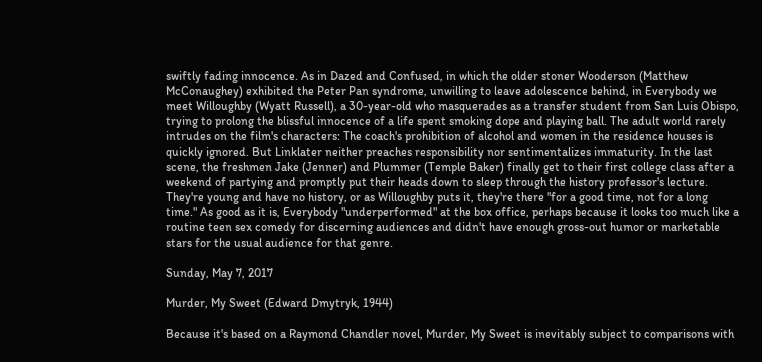swiftly fading innocence. As in Dazed and Confused, in which the older stoner Wooderson (Matthew McConaughey) exhibited the Peter Pan syndrome, unwilling to leave adolescence behind, in Everybody we meet Willoughby (Wyatt Russell), a 30-year-old who masquerades as a transfer student from San Luis Obispo, trying to prolong the blissful innocence of a life spent smoking dope and playing ball. The adult world rarely intrudes on the film's characters: The coach's prohibition of alcohol and women in the residence houses is quickly ignored. But Linklater neither preaches responsibility nor sentimentalizes immaturity. In the last scene, the freshmen Jake (Jenner) and Plummer (Temple Baker) finally get to their first college class after a weekend of partying and promptly put their heads down to sleep through the history professor's lecture. They're young and have no history, or as Willoughby puts it, they're there "for a good time, not for a long time." As good as it is, Everybody "underperformed" at the box office, perhaps because it looks too much like a routine teen sex comedy for discerning audiences and didn't have enough gross-out humor or marketable stars for the usual audience for that genre.

Sunday, May 7, 2017

Murder, My Sweet (Edward Dmytryk, 1944)

Because it's based on a Raymond Chandler novel, Murder, My Sweet is inevitably subject to comparisons with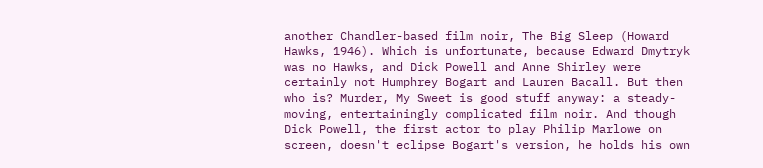another Chandler-based film noir, The Big Sleep (Howard Hawks, 1946). Which is unfortunate, because Edward Dmytryk was no Hawks, and Dick Powell and Anne Shirley were certainly not Humphrey Bogart and Lauren Bacall. But then who is? Murder, My Sweet is good stuff anyway: a steady-moving, entertainingly complicated film noir. And though Dick Powell, the first actor to play Philip Marlowe on screen, doesn't eclipse Bogart's version, he holds his own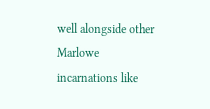well alongside other Marlowe incarnations like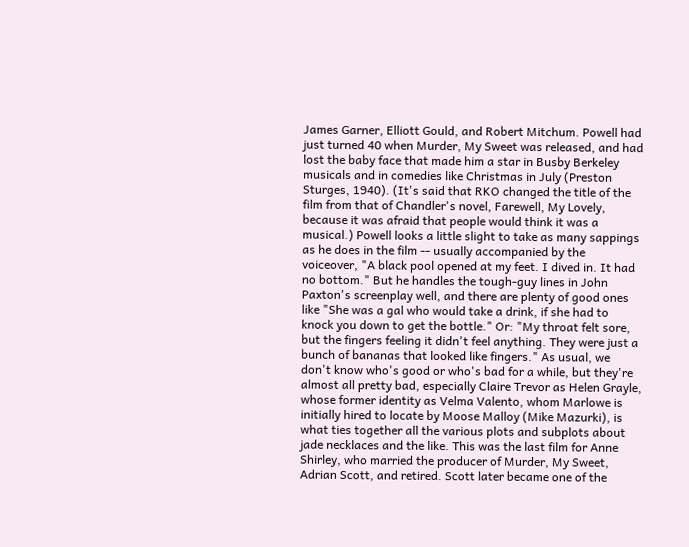James Garner, Elliott Gould, and Robert Mitchum. Powell had just turned 40 when Murder, My Sweet was released, and had lost the baby face that made him a star in Busby Berkeley musicals and in comedies like Christmas in July (Preston Sturges, 1940). (It's said that RKO changed the title of the film from that of Chandler's novel, Farewell, My Lovely, because it was afraid that people would think it was a musical.) Powell looks a little slight to take as many sappings as he does in the film -- usually accompanied by the voiceover, "A black pool opened at my feet. I dived in. It had no bottom." But he handles the tough-guy lines in John Paxton's screenplay well, and there are plenty of good ones like "She was a gal who would take a drink, if she had to knock you down to get the bottle." Or: "My throat felt sore, but the fingers feeling it didn't feel anything. They were just a bunch of bananas that looked like fingers." As usual, we don't know who's good or who's bad for a while, but they're almost all pretty bad, especially Claire Trevor as Helen Grayle, whose former identity as Velma Valento, whom Marlowe is initially hired to locate by Moose Malloy (Mike Mazurki), is what ties together all the various plots and subplots about jade necklaces and the like. This was the last film for Anne Shirley, who married the producer of Murder, My Sweet, Adrian Scott, and retired. Scott later became one of the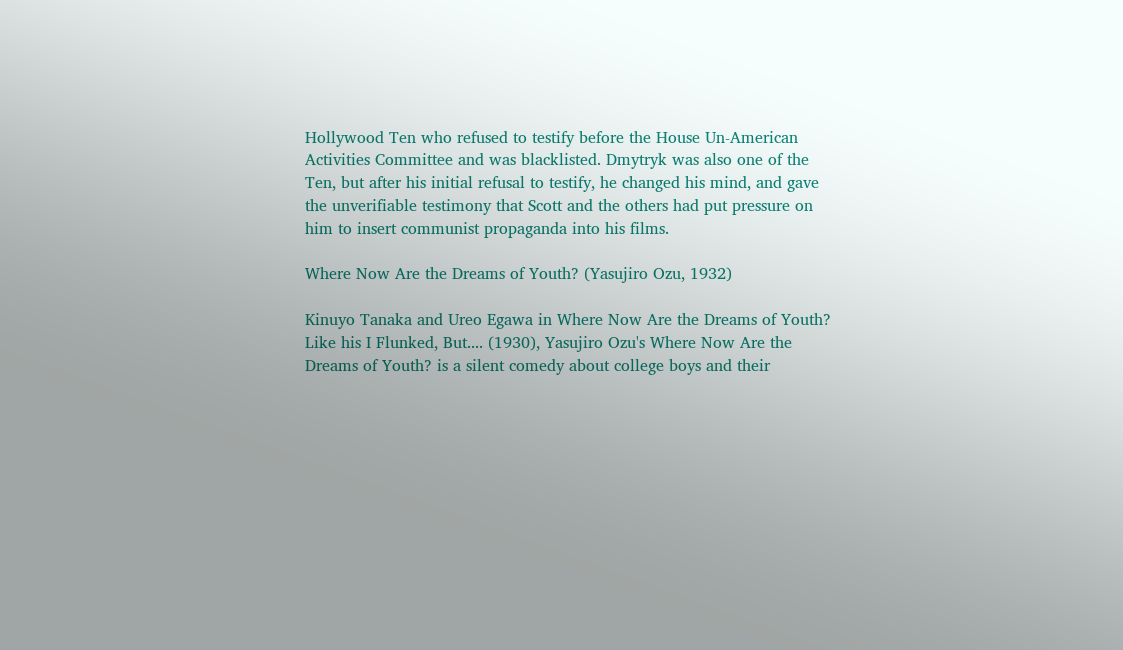Hollywood Ten who refused to testify before the House Un-American Activities Committee and was blacklisted. Dmytryk was also one of the Ten, but after his initial refusal to testify, he changed his mind, and gave the unverifiable testimony that Scott and the others had put pressure on him to insert communist propaganda into his films.

Where Now Are the Dreams of Youth? (Yasujiro Ozu, 1932)

Kinuyo Tanaka and Ureo Egawa in Where Now Are the Dreams of Youth?
Like his I Flunked, But.... (1930), Yasujiro Ozu's Where Now Are the Dreams of Youth? is a silent comedy about college boys and their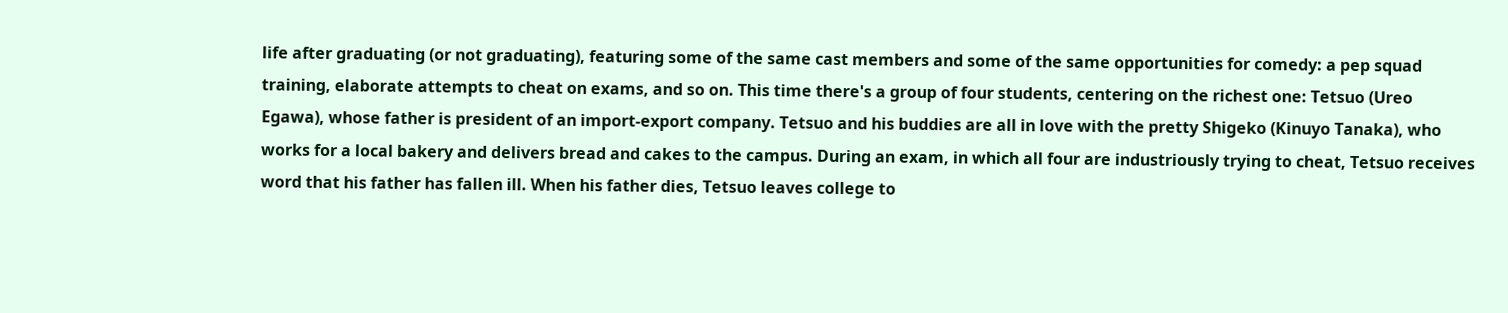life after graduating (or not graduating), featuring some of the same cast members and some of the same opportunities for comedy: a pep squad training, elaborate attempts to cheat on exams, and so on. This time there's a group of four students, centering on the richest one: Tetsuo (Ureo Egawa), whose father is president of an import-export company. Tetsuo and his buddies are all in love with the pretty Shigeko (Kinuyo Tanaka), who works for a local bakery and delivers bread and cakes to the campus. During an exam, in which all four are industriously trying to cheat, Tetsuo receives word that his father has fallen ill. When his father dies, Tetsuo leaves college to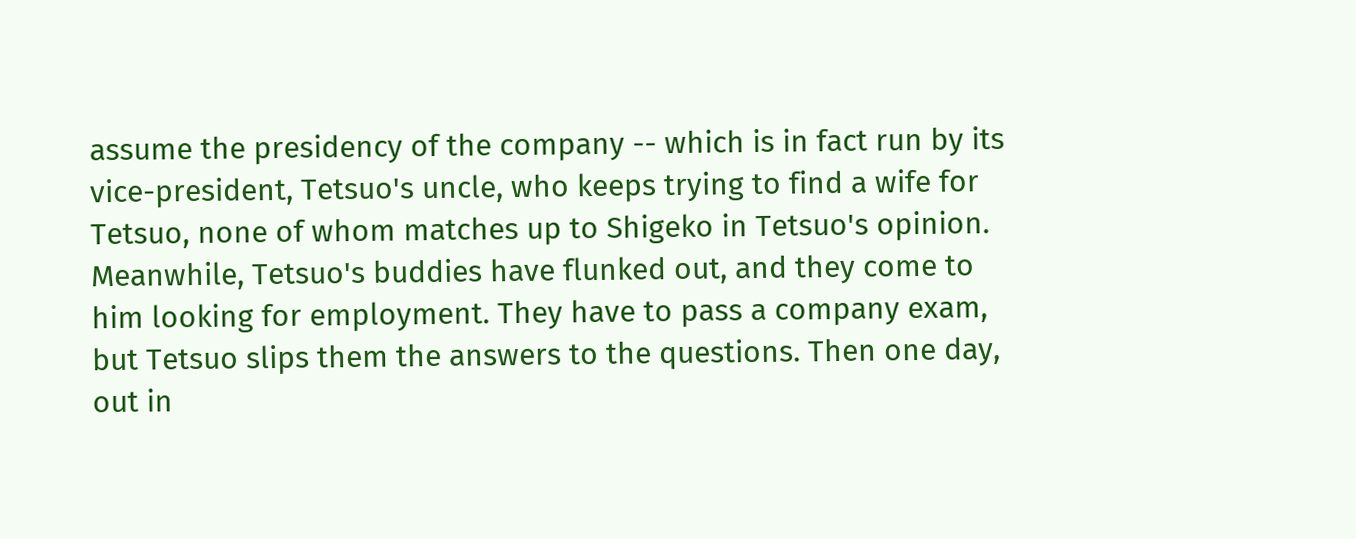assume the presidency of the company -- which is in fact run by its vice-president, Tetsuo's uncle, who keeps trying to find a wife for Tetsuo, none of whom matches up to Shigeko in Tetsuo's opinion. Meanwhile, Tetsuo's buddies have flunked out, and they come to him looking for employment. They have to pass a company exam, but Tetsuo slips them the answers to the questions. Then one day, out in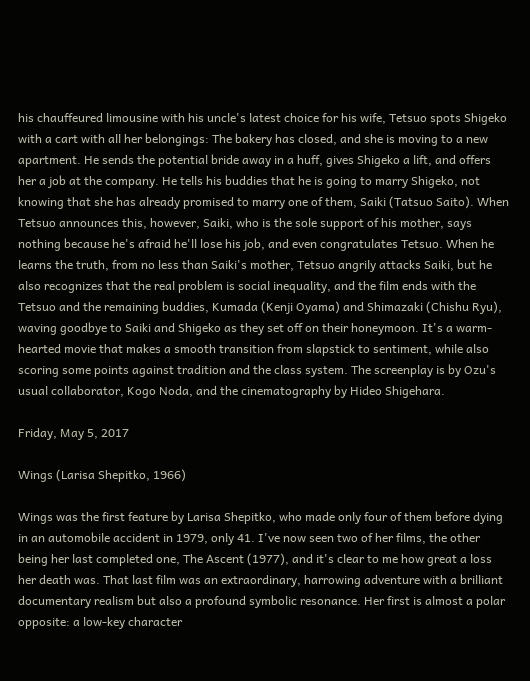his chauffeured limousine with his uncle's latest choice for his wife, Tetsuo spots Shigeko with a cart with all her belongings: The bakery has closed, and she is moving to a new apartment. He sends the potential bride away in a huff, gives Shigeko a lift, and offers her a job at the company. He tells his buddies that he is going to marry Shigeko, not knowing that she has already promised to marry one of them, Saiki (Tatsuo Saito). When Tetsuo announces this, however, Saiki, who is the sole support of his mother, says nothing because he's afraid he'll lose his job, and even congratulates Tetsuo. When he learns the truth, from no less than Saiki's mother, Tetsuo angrily attacks Saiki, but he also recognizes that the real problem is social inequality, and the film ends with the Tetsuo and the remaining buddies, Kumada (Kenji Oyama) and Shimazaki (Chishu Ryu), waving goodbye to Saiki and Shigeko as they set off on their honeymoon. It's a warm-hearted movie that makes a smooth transition from slapstick to sentiment, while also scoring some points against tradition and the class system. The screenplay is by Ozu's usual collaborator, Kogo Noda, and the cinematography by Hideo Shigehara.

Friday, May 5, 2017

Wings (Larisa Shepitko, 1966)

Wings was the first feature by Larisa Shepitko, who made only four of them before dying in an automobile accident in 1979, only 41. I've now seen two of her films, the other being her last completed one, The Ascent (1977), and it's clear to me how great a loss her death was. That last film was an extraordinary, harrowing adventure with a brilliant documentary realism but also a profound symbolic resonance. Her first is almost a polar opposite: a low-key character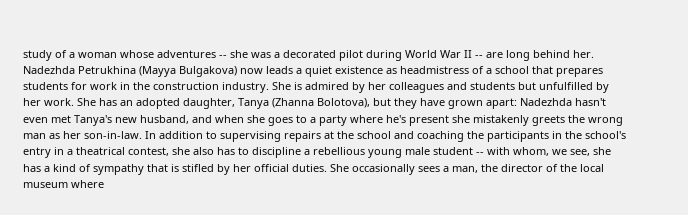study of a woman whose adventures -- she was a decorated pilot during World War II -- are long behind her. Nadezhda Petrukhina (Mayya Bulgakova) now leads a quiet existence as headmistress of a school that prepares students for work in the construction industry. She is admired by her colleagues and students but unfulfilled by her work. She has an adopted daughter, Tanya (Zhanna Bolotova), but they have grown apart: Nadezhda hasn't even met Tanya's new husband, and when she goes to a party where he's present she mistakenly greets the wrong man as her son-in-law. In addition to supervising repairs at the school and coaching the participants in the school's entry in a theatrical contest, she also has to discipline a rebellious young male student -- with whom, we see, she has a kind of sympathy that is stifled by her official duties. She occasionally sees a man, the director of the local museum where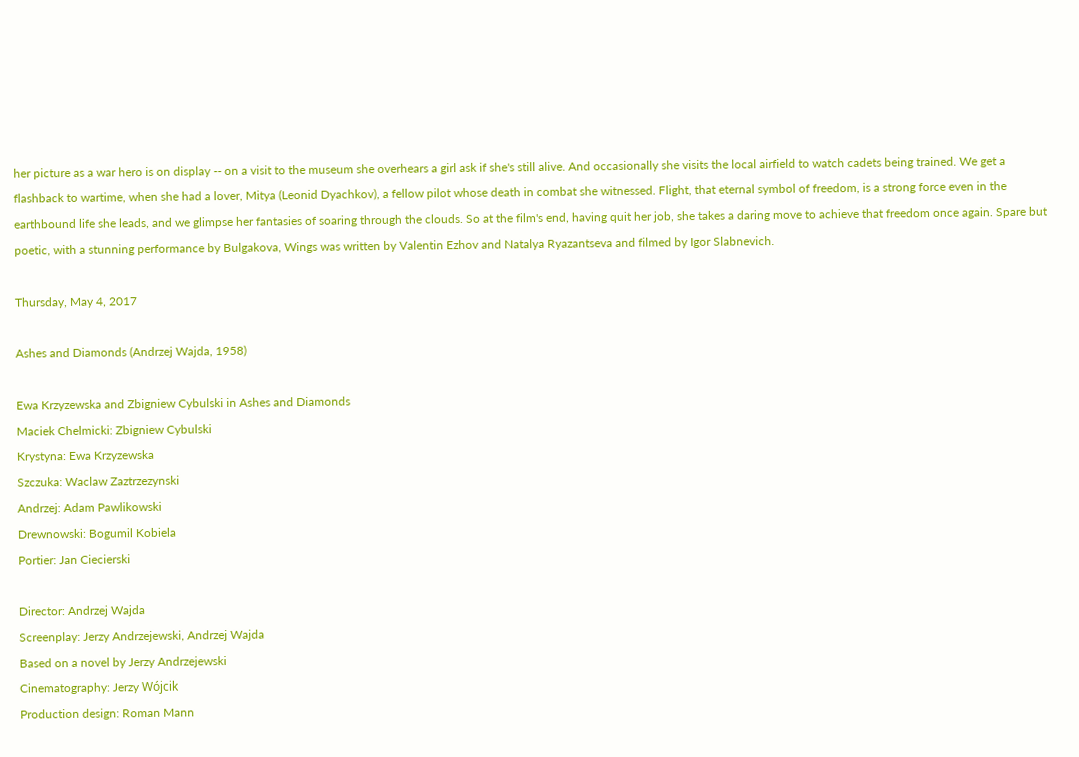her picture as a war hero is on display -- on a visit to the museum she overhears a girl ask if she's still alive. And occasionally she visits the local airfield to watch cadets being trained. We get a flashback to wartime, when she had a lover, Mitya (Leonid Dyachkov), a fellow pilot whose death in combat she witnessed. Flight, that eternal symbol of freedom, is a strong force even in the earthbound life she leads, and we glimpse her fantasies of soaring through the clouds. So at the film's end, having quit her job, she takes a daring move to achieve that freedom once again. Spare but poetic, with a stunning performance by Bulgakova, Wings was written by Valentin Ezhov and Natalya Ryazantseva and filmed by Igor Slabnevich.

Thursday, May 4, 2017

Ashes and Diamonds (Andrzej Wajda, 1958)

Ewa Krzyzewska and Zbigniew Cybulski in Ashes and Diamonds
Maciek Chelmicki: Zbigniew Cybulski
Krystyna: Ewa Krzyzewska
Szczuka: Waclaw Zaztrzezynski
Andrzej: Adam Pawlikowski
Drewnowski: Bogumil Kobiela
Portier: Jan Ciecierski

Director: Andrzej Wajda
Screenplay: Jerzy Andrzejewski, Andrzej Wajda
Based on a novel by Jerzy Andrzejewski
Cinematography: Jerzy Wójcik
Production design: Roman Mann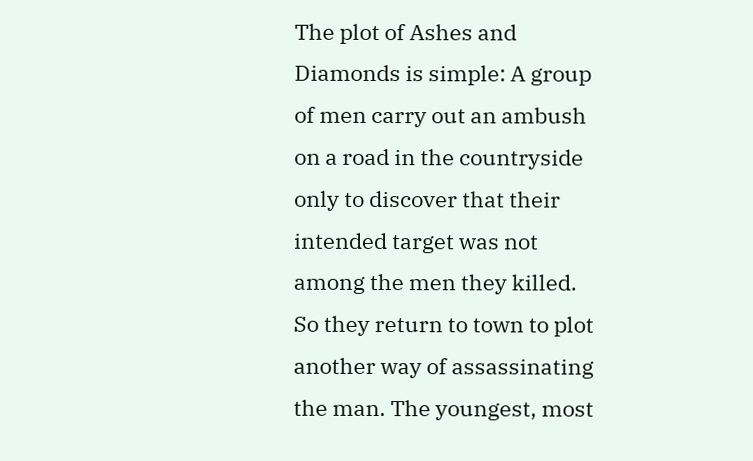The plot of Ashes and Diamonds is simple: A group of men carry out an ambush on a road in the countryside only to discover that their intended target was not among the men they killed. So they return to town to plot another way of assassinating the man. The youngest, most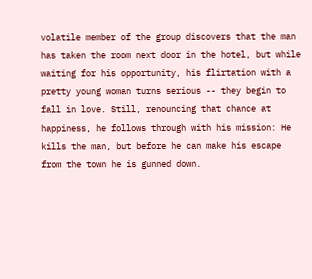volatile member of the group discovers that the man has taken the room next door in the hotel, but while waiting for his opportunity, his flirtation with a pretty young woman turns serious -- they begin to fall in love. Still, renouncing that chance at happiness, he follows through with his mission: He kills the man, but before he can make his escape from the town he is gunned down.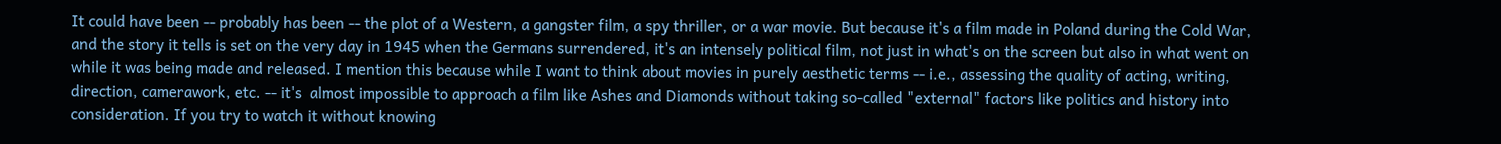It could have been -- probably has been -- the plot of a Western, a gangster film, a spy thriller, or a war movie. But because it's a film made in Poland during the Cold War, and the story it tells is set on the very day in 1945 when the Germans surrendered, it's an intensely political film, not just in what's on the screen but also in what went on while it was being made and released. I mention this because while I want to think about movies in purely aesthetic terms -- i.e., assessing the quality of acting, writing, direction, camerawork, etc. -- it's  almost impossible to approach a film like Ashes and Diamonds without taking so-called "external" factors like politics and history into consideration. If you try to watch it without knowing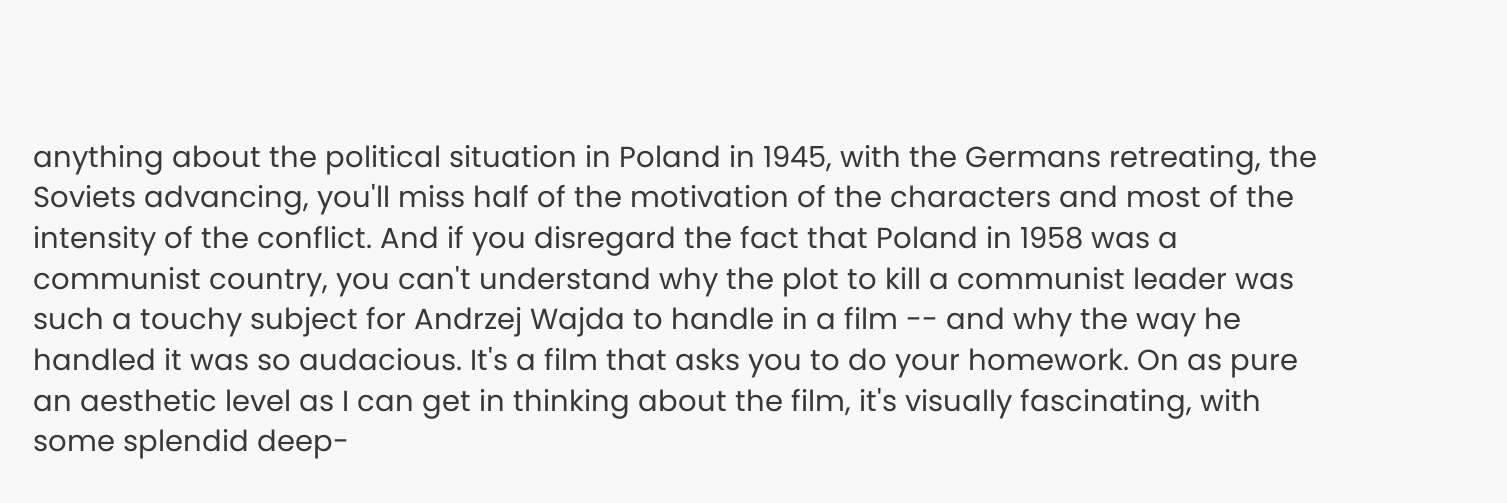anything about the political situation in Poland in 1945, with the Germans retreating, the Soviets advancing, you'll miss half of the motivation of the characters and most of the intensity of the conflict. And if you disregard the fact that Poland in 1958 was a communist country, you can't understand why the plot to kill a communist leader was such a touchy subject for Andrzej Wajda to handle in a film -- and why the way he handled it was so audacious. It's a film that asks you to do your homework. On as pure an aesthetic level as I can get in thinking about the film, it's visually fascinating, with some splendid deep-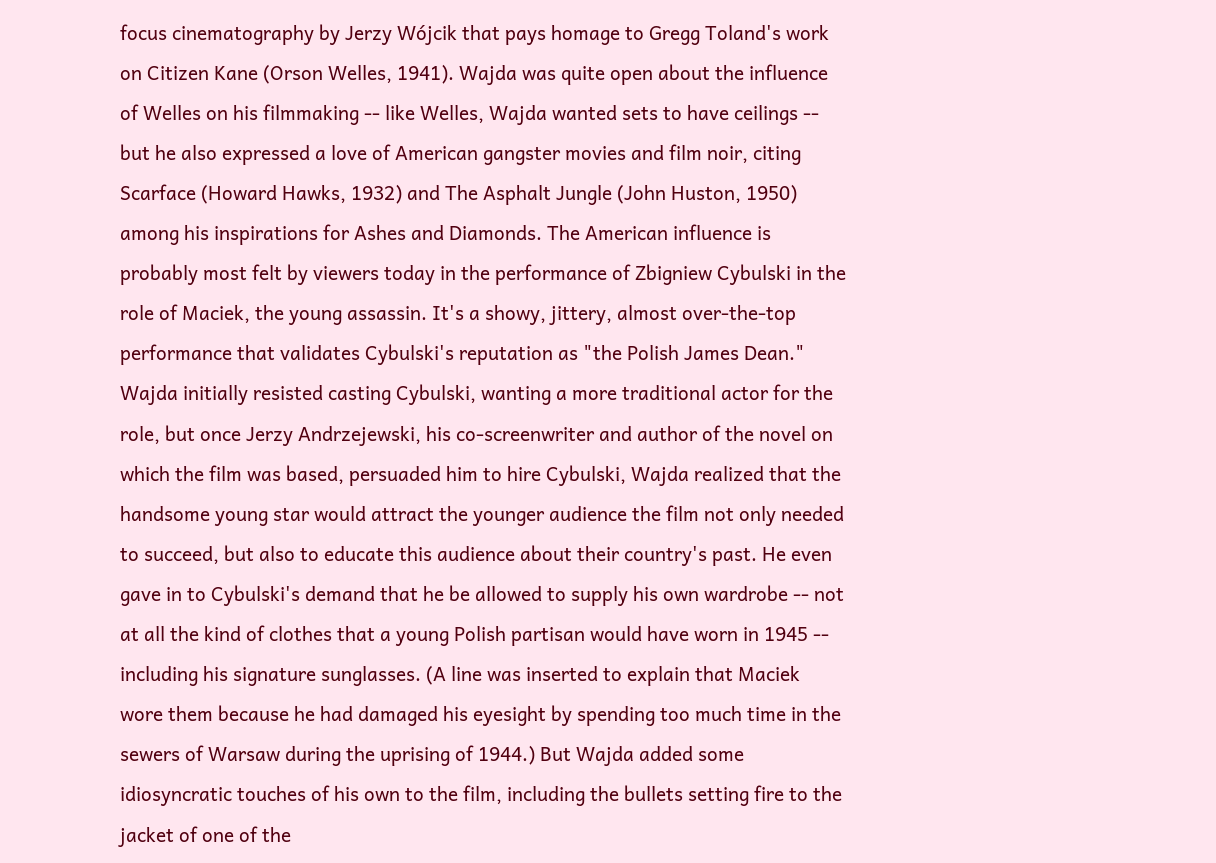focus cinematography by Jerzy Wójcik that pays homage to Gregg Toland's work on Citizen Kane (Orson Welles, 1941). Wajda was quite open about the influence of Welles on his filmmaking -- like Welles, Wajda wanted sets to have ceilings -- but he also expressed a love of American gangster movies and film noir, citing Scarface (Howard Hawks, 1932) and The Asphalt Jungle (John Huston, 1950) among his inspirations for Ashes and Diamonds. The American influence is probably most felt by viewers today in the performance of Zbigniew Cybulski in the role of Maciek, the young assassin. It's a showy, jittery, almost over-the-top performance that validates Cybulski's reputation as "the Polish James Dean." Wajda initially resisted casting Cybulski, wanting a more traditional actor for the role, but once Jerzy Andrzejewski, his co-screenwriter and author of the novel on which the film was based, persuaded him to hire Cybulski, Wajda realized that the handsome young star would attract the younger audience the film not only needed to succeed, but also to educate this audience about their country's past. He even gave in to Cybulski's demand that he be allowed to supply his own wardrobe -- not at all the kind of clothes that a young Polish partisan would have worn in 1945 -- including his signature sunglasses. (A line was inserted to explain that Maciek wore them because he had damaged his eyesight by spending too much time in the sewers of Warsaw during the uprising of 1944.) But Wajda added some idiosyncratic touches of his own to the film, including the bullets setting fire to the jacket of one of the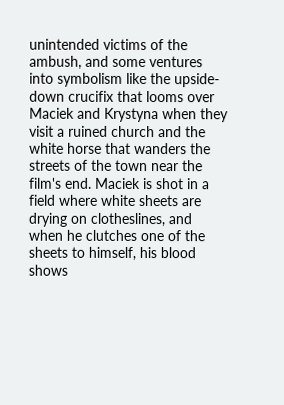unintended victims of the ambush, and some ventures into symbolism like the upside-down crucifix that looms over Maciek and Krystyna when they visit a ruined church and the white horse that wanders the streets of the town near the film's end. Maciek is shot in a field where white sheets are drying on clotheslines, and when he clutches one of the sheets to himself, his blood shows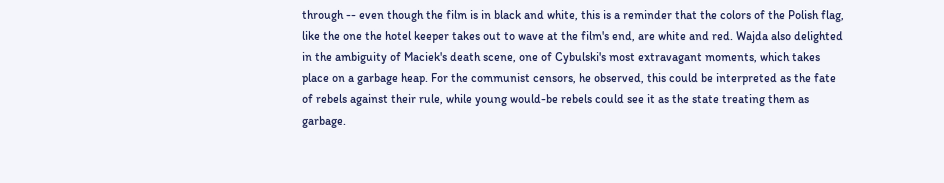through -- even though the film is in black and white, this is a reminder that the colors of the Polish flag, like the one the hotel keeper takes out to wave at the film's end, are white and red. Wajda also delighted in the ambiguity of Maciek's death scene, one of Cybulski's most extravagant moments, which takes place on a garbage heap. For the communist censors, he observed, this could be interpreted as the fate of rebels against their rule, while young would-be rebels could see it as the state treating them as garbage.